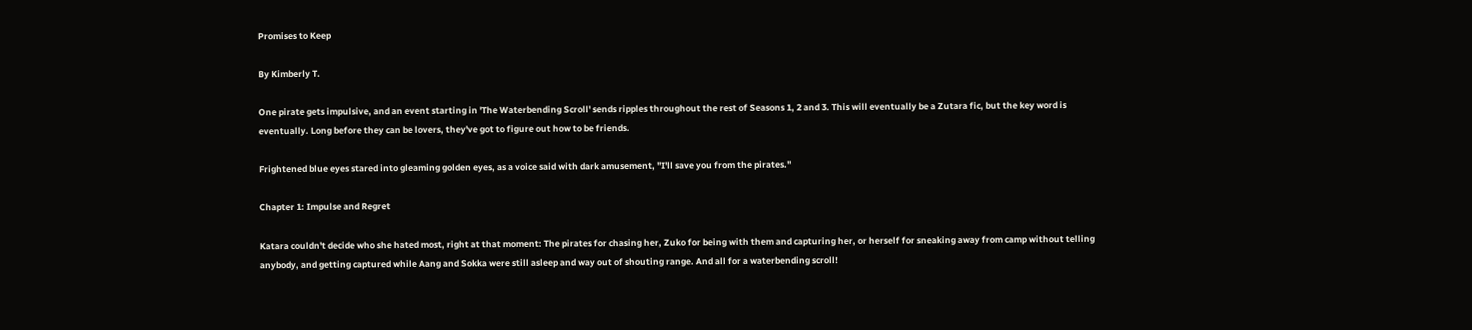Promises to Keep

By Kimberly T.

One pirate gets impulsive, and an event starting in 'The Waterbending Scroll' sends ripples throughout the rest of Seasons 1, 2 and 3. This will eventually be a Zutara fic, but the key word is eventually. Long before they can be lovers, they've got to figure out how to be friends.

Frightened blue eyes stared into gleaming golden eyes, as a voice said with dark amusement, "I'll save you from the pirates."

Chapter 1: Impulse and Regret

Katara couldn't decide who she hated most, right at that moment: The pirates for chasing her, Zuko for being with them and capturing her, or herself for sneaking away from camp without telling anybody, and getting captured while Aang and Sokka were still asleep and way out of shouting range. And all for a waterbending scroll!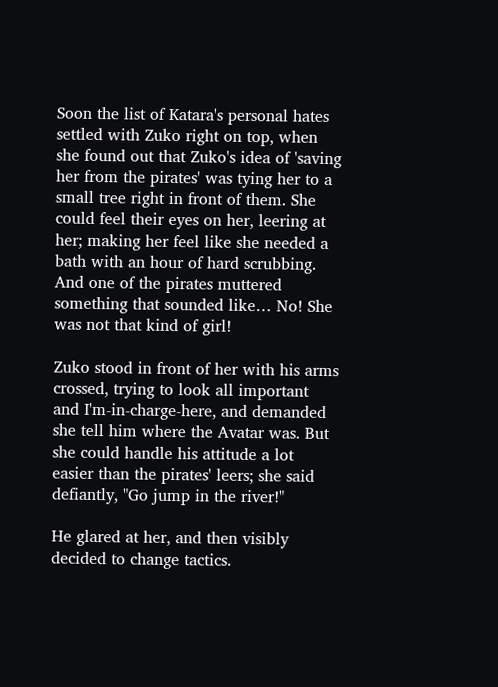Soon the list of Katara's personal hates settled with Zuko right on top, when she found out that Zuko's idea of 'saving her from the pirates' was tying her to a small tree right in front of them. She could feel their eyes on her, leering at her; making her feel like she needed a bath with an hour of hard scrubbing. And one of the pirates muttered something that sounded like… No! She was not that kind of girl!

Zuko stood in front of her with his arms crossed, trying to look all important and I'm-in-charge-here, and demanded she tell him where the Avatar was. But she could handle his attitude a lot easier than the pirates' leers; she said defiantly, "Go jump in the river!"

He glared at her, and then visibly decided to change tactics.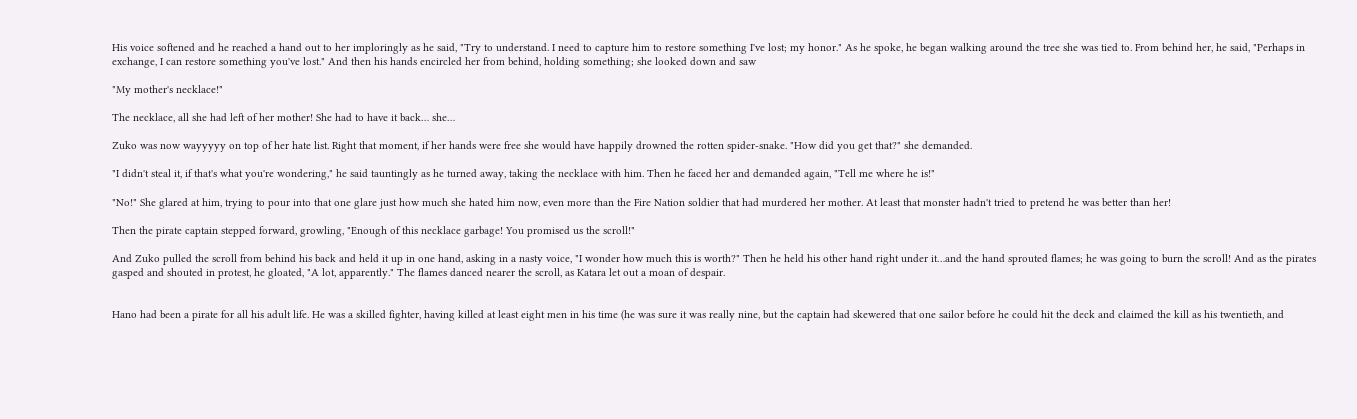His voice softened and he reached a hand out to her imploringly as he said, "Try to understand. I need to capture him to restore something I've lost; my honor." As he spoke, he began walking around the tree she was tied to. From behind her, he said, "Perhaps in exchange, I can restore something you've lost." And then his hands encircled her from behind, holding something; she looked down and saw

"My mother's necklace!"

The necklace, all she had left of her mother! She had to have it back… she…

Zuko was now wayyyyy on top of her hate list. Right that moment, if her hands were free she would have happily drowned the rotten spider-snake. "How did you get that?" she demanded.

"I didn't steal it, if that's what you're wondering," he said tauntingly as he turned away, taking the necklace with him. Then he faced her and demanded again, "Tell me where he is!"

"No!" She glared at him, trying to pour into that one glare just how much she hated him now, even more than the Fire Nation soldier that had murdered her mother. At least that monster hadn't tried to pretend he was better than her!

Then the pirate captain stepped forward, growling, "Enough of this necklace garbage! You promised us the scroll!"

And Zuko pulled the scroll from behind his back and held it up in one hand, asking in a nasty voice, "I wonder how much this is worth?" Then he held his other hand right under it…and the hand sprouted flames; he was going to burn the scroll! And as the pirates gasped and shouted in protest, he gloated, "A lot, apparently." The flames danced nearer the scroll, as Katara let out a moan of despair.


Hano had been a pirate for all his adult life. He was a skilled fighter, having killed at least eight men in his time (he was sure it was really nine, but the captain had skewered that one sailor before he could hit the deck and claimed the kill as his twentieth, and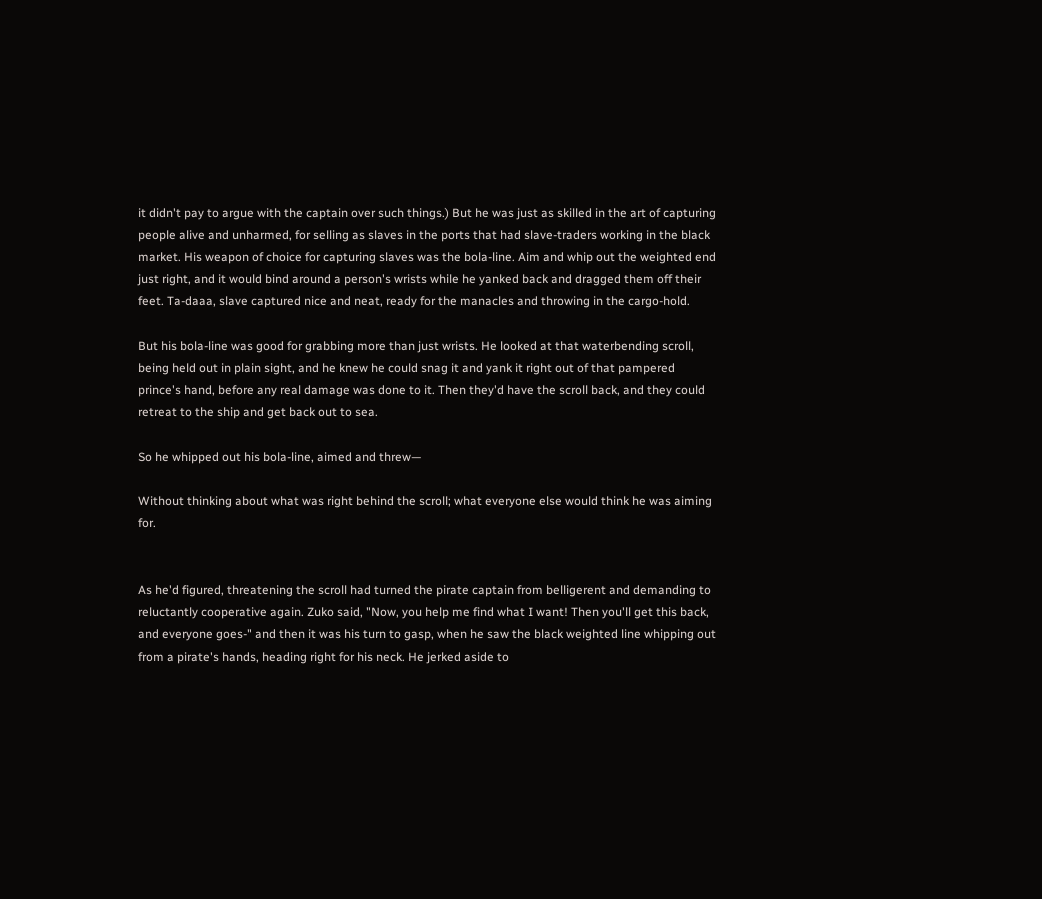it didn't pay to argue with the captain over such things.) But he was just as skilled in the art of capturing people alive and unharmed, for selling as slaves in the ports that had slave-traders working in the black market. His weapon of choice for capturing slaves was the bola-line. Aim and whip out the weighted end just right, and it would bind around a person's wrists while he yanked back and dragged them off their feet. Ta-daaa, slave captured nice and neat, ready for the manacles and throwing in the cargo-hold.

But his bola-line was good for grabbing more than just wrists. He looked at that waterbending scroll, being held out in plain sight, and he knew he could snag it and yank it right out of that pampered prince's hand, before any real damage was done to it. Then they'd have the scroll back, and they could retreat to the ship and get back out to sea.

So he whipped out his bola-line, aimed and threw—

Without thinking about what was right behind the scroll; what everyone else would think he was aiming for.


As he'd figured, threatening the scroll had turned the pirate captain from belligerent and demanding to reluctantly cooperative again. Zuko said, "Now, you help me find what I want! Then you'll get this back, and everyone goes-" and then it was his turn to gasp, when he saw the black weighted line whipping out from a pirate's hands, heading right for his neck. He jerked aside to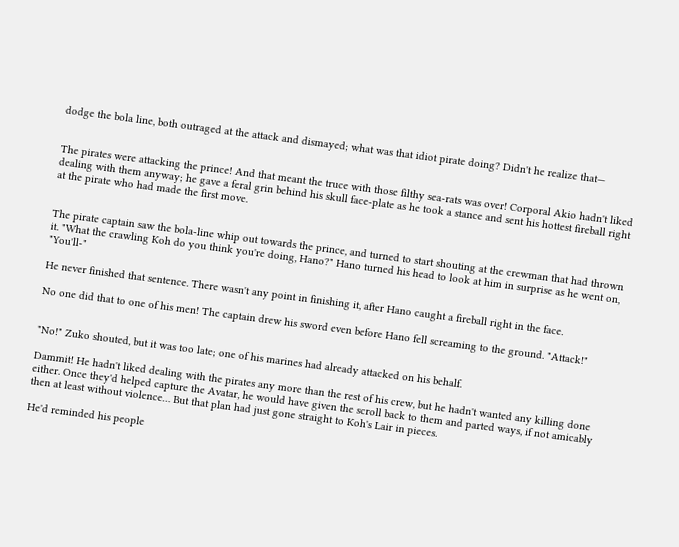dodge the bola line, both outraged at the attack and dismayed; what was that idiot pirate doing? Didn't he realize that—


The pirates were attacking the prince! And that meant the truce with those filthy sea-rats was over! Corporal Akio hadn't liked dealing with them anyway; he gave a feral grin behind his skull face-plate as he took a stance and sent his hottest fireball right at the pirate who had made the first move.


The pirate captain saw the bola-line whip out towards the prince, and turned to start shouting at the crewman that had thrown it. "What the crawling Koh do you think you're doing, Hano?" Hano turned his head to look at him in surprise as he went on, "You'll-"

He never finished that sentence. There wasn't any point in finishing it, after Hano caught a fireball right in the face.

No one did that to one of his men! The captain drew his sword even before Hano fell screaming to the ground. "Attack!"


"No!" Zuko shouted, but it was too late; one of his marines had already attacked on his behalf.

Dammit! He hadn't liked dealing with the pirates any more than the rest of his crew, but he hadn't wanted any killing done either. Once they'd helped capture the Avatar, he would have given the scroll back to them and parted ways, if not amicably then at least without violence… But that plan had just gone straight to Koh's Lair in pieces.

He'd reminded his people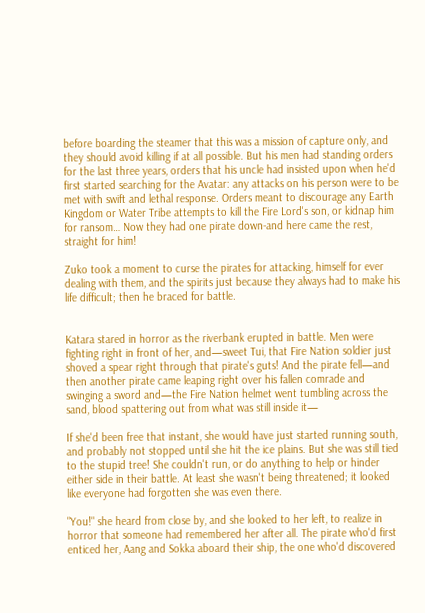before boarding the steamer that this was a mission of capture only, and they should avoid killing if at all possible. But his men had standing orders for the last three years, orders that his uncle had insisted upon when he'd first started searching for the Avatar: any attacks on his person were to be met with swift and lethal response. Orders meant to discourage any Earth Kingdom or Water Tribe attempts to kill the Fire Lord's son, or kidnap him for ransom… Now they had one pirate down-and here came the rest, straight for him!

Zuko took a moment to curse the pirates for attacking, himself for ever dealing with them, and the spirits just because they always had to make his life difficult; then he braced for battle.


Katara stared in horror as the riverbank erupted in battle. Men were fighting right in front of her, and—sweet Tui, that Fire Nation soldier just shoved a spear right through that pirate's guts! And the pirate fell—and then another pirate came leaping right over his fallen comrade and swinging a sword and—the Fire Nation helmet went tumbling across the sand, blood spattering out from what was still inside it—

If she'd been free that instant, she would have just started running south, and probably not stopped until she hit the ice plains. But she was still tied to the stupid tree! She couldn't run, or do anything to help or hinder either side in their battle. At least she wasn't being threatened; it looked like everyone had forgotten she was even there.

"You!" she heard from close by, and she looked to her left, to realize in horror that someone had remembered her after all. The pirate who'd first enticed her, Aang and Sokka aboard their ship, the one who'd discovered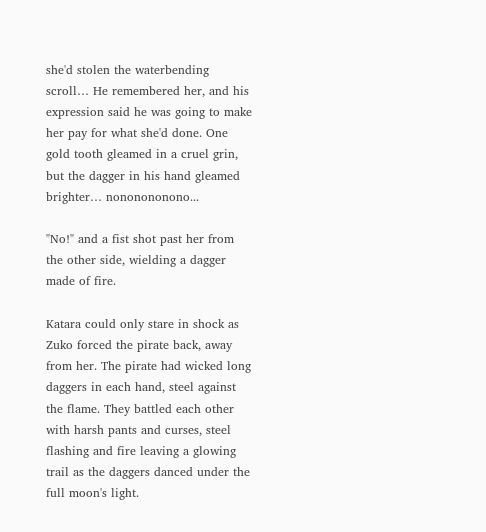she'd stolen the waterbending scroll… He remembered her, and his expression said he was going to make her pay for what she'd done. One gold tooth gleamed in a cruel grin, but the dagger in his hand gleamed brighter… nononononono...

"No!" and a fist shot past her from the other side, wielding a dagger made of fire.

Katara could only stare in shock as Zuko forced the pirate back, away from her. The pirate had wicked long daggers in each hand, steel against the flame. They battled each other with harsh pants and curses, steel flashing and fire leaving a glowing trail as the daggers danced under the full moon's light.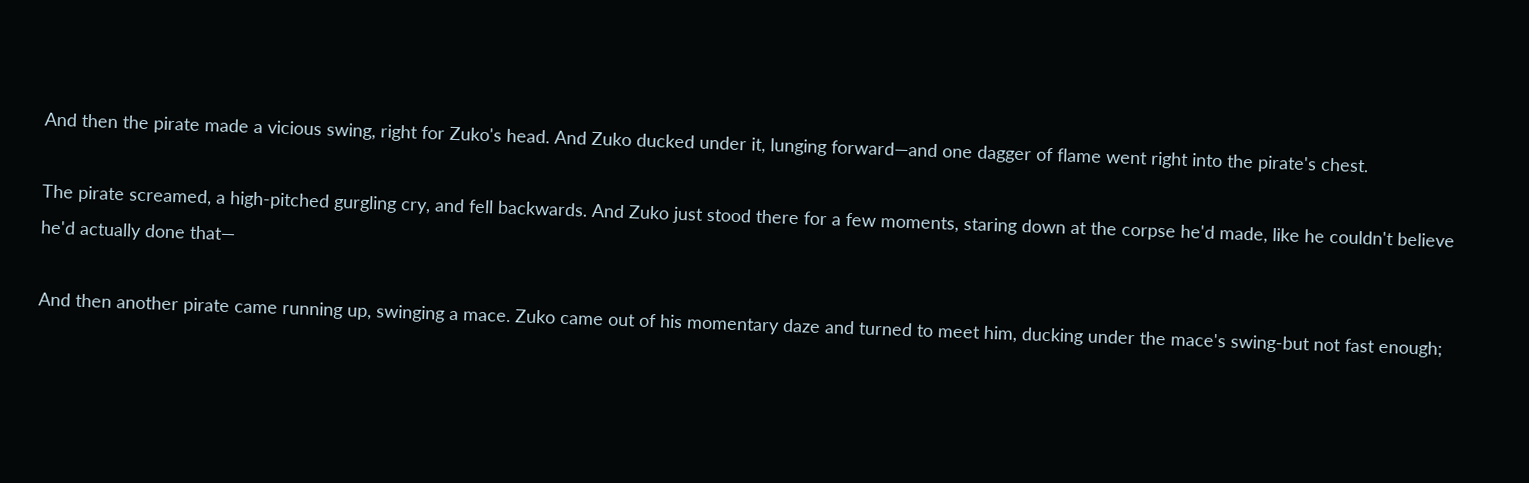And then the pirate made a vicious swing, right for Zuko's head. And Zuko ducked under it, lunging forward—and one dagger of flame went right into the pirate's chest.

The pirate screamed, a high-pitched gurgling cry, and fell backwards. And Zuko just stood there for a few moments, staring down at the corpse he'd made, like he couldn't believe he'd actually done that—

And then another pirate came running up, swinging a mace. Zuko came out of his momentary daze and turned to meet him, ducking under the mace's swing-but not fast enough;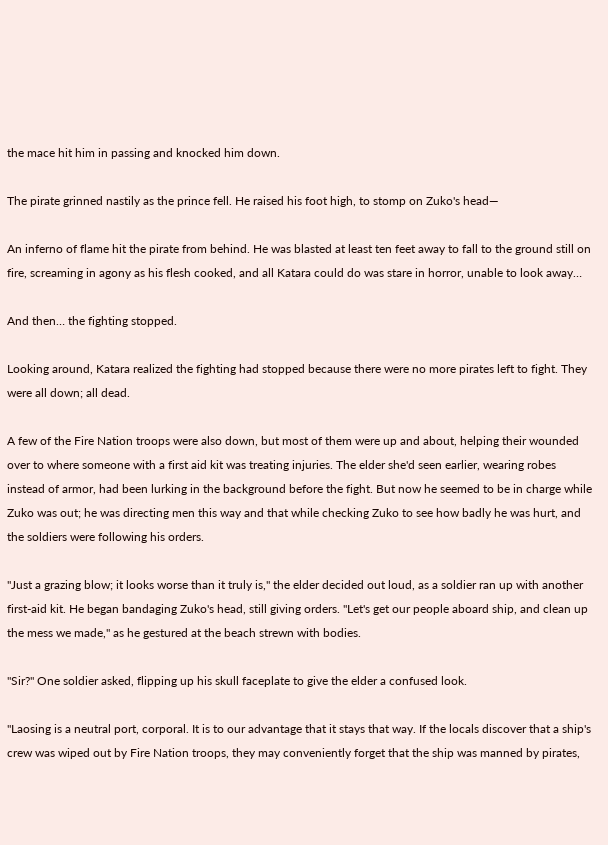the mace hit him in passing and knocked him down.

The pirate grinned nastily as the prince fell. He raised his foot high, to stomp on Zuko's head—

An inferno of flame hit the pirate from behind. He was blasted at least ten feet away to fall to the ground still on fire, screaming in agony as his flesh cooked, and all Katara could do was stare in horror, unable to look away…

And then… the fighting stopped.

Looking around, Katara realized the fighting had stopped because there were no more pirates left to fight. They were all down; all dead.

A few of the Fire Nation troops were also down, but most of them were up and about, helping their wounded over to where someone with a first aid kit was treating injuries. The elder she'd seen earlier, wearing robes instead of armor, had been lurking in the background before the fight. But now he seemed to be in charge while Zuko was out; he was directing men this way and that while checking Zuko to see how badly he was hurt, and the soldiers were following his orders.

"Just a grazing blow; it looks worse than it truly is," the elder decided out loud, as a soldier ran up with another first-aid kit. He began bandaging Zuko's head, still giving orders. "Let's get our people aboard ship, and clean up the mess we made," as he gestured at the beach strewn with bodies.

"Sir?" One soldier asked, flipping up his skull faceplate to give the elder a confused look.

"Laosing is a neutral port, corporal. It is to our advantage that it stays that way. If the locals discover that a ship's crew was wiped out by Fire Nation troops, they may conveniently forget that the ship was manned by pirates,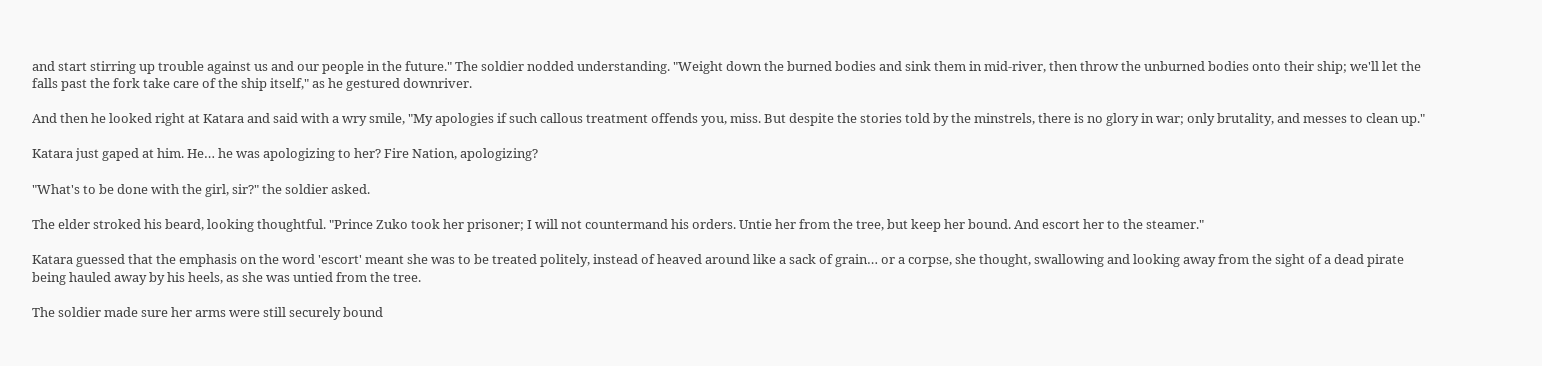and start stirring up trouble against us and our people in the future." The soldier nodded understanding. "Weight down the burned bodies and sink them in mid-river, then throw the unburned bodies onto their ship; we'll let the falls past the fork take care of the ship itself," as he gestured downriver.

And then he looked right at Katara and said with a wry smile, "My apologies if such callous treatment offends you, miss. But despite the stories told by the minstrels, there is no glory in war; only brutality, and messes to clean up."

Katara just gaped at him. He… he was apologizing to her? Fire Nation, apologizing?

"What's to be done with the girl, sir?" the soldier asked.

The elder stroked his beard, looking thoughtful. "Prince Zuko took her prisoner; I will not countermand his orders. Untie her from the tree, but keep her bound. And escort her to the steamer."

Katara guessed that the emphasis on the word 'escort' meant she was to be treated politely, instead of heaved around like a sack of grain… or a corpse, she thought, swallowing and looking away from the sight of a dead pirate being hauled away by his heels, as she was untied from the tree.

The soldier made sure her arms were still securely bound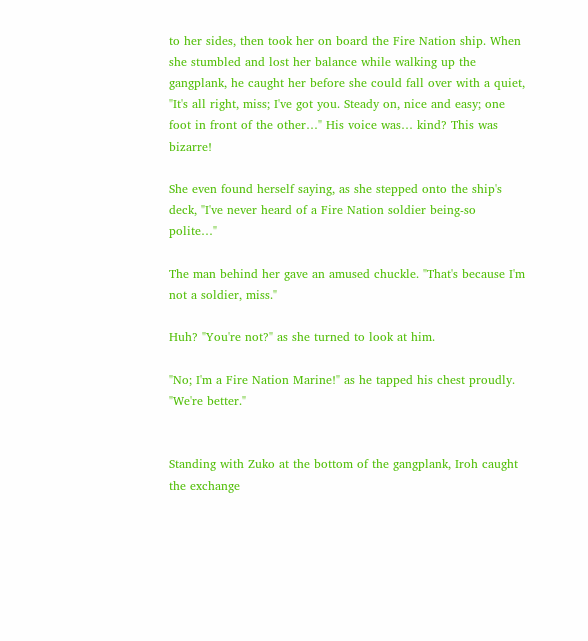to her sides, then took her on board the Fire Nation ship. When she stumbled and lost her balance while walking up the gangplank, he caught her before she could fall over with a quiet, "It's all right, miss; I've got you. Steady on, nice and easy; one foot in front of the other…" His voice was… kind? This was bizarre!

She even found herself saying, as she stepped onto the ship's deck, "I've never heard of a Fire Nation soldier being-so polite…"

The man behind her gave an amused chuckle. "That's because I'm not a soldier, miss."

Huh? "You're not?" as she turned to look at him.

"No; I'm a Fire Nation Marine!" as he tapped his chest proudly. "We're better."


Standing with Zuko at the bottom of the gangplank, Iroh caught the exchange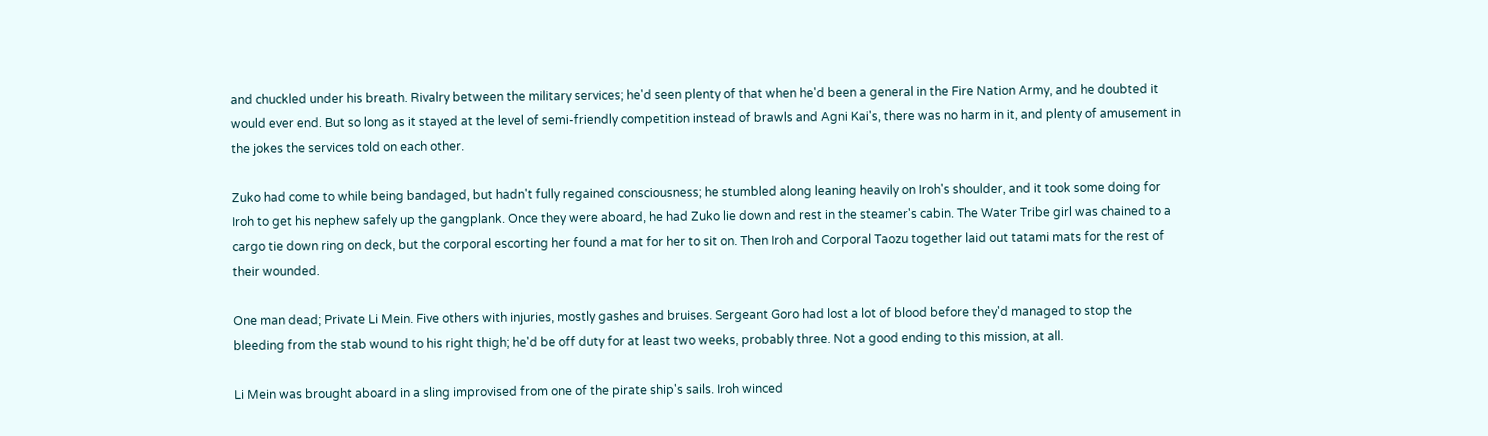and chuckled under his breath. Rivalry between the military services; he'd seen plenty of that when he'd been a general in the Fire Nation Army, and he doubted it would ever end. But so long as it stayed at the level of semi-friendly competition instead of brawls and Agni Kai's, there was no harm in it, and plenty of amusement in the jokes the services told on each other.

Zuko had come to while being bandaged, but hadn't fully regained consciousness; he stumbled along leaning heavily on Iroh's shoulder, and it took some doing for Iroh to get his nephew safely up the gangplank. Once they were aboard, he had Zuko lie down and rest in the steamer's cabin. The Water Tribe girl was chained to a cargo tie down ring on deck, but the corporal escorting her found a mat for her to sit on. Then Iroh and Corporal Taozu together laid out tatami mats for the rest of their wounded.

One man dead; Private Li Mein. Five others with injuries, mostly gashes and bruises. Sergeant Goro had lost a lot of blood before they'd managed to stop the bleeding from the stab wound to his right thigh; he'd be off duty for at least two weeks, probably three. Not a good ending to this mission, at all.

Li Mein was brought aboard in a sling improvised from one of the pirate ship's sails. Iroh winced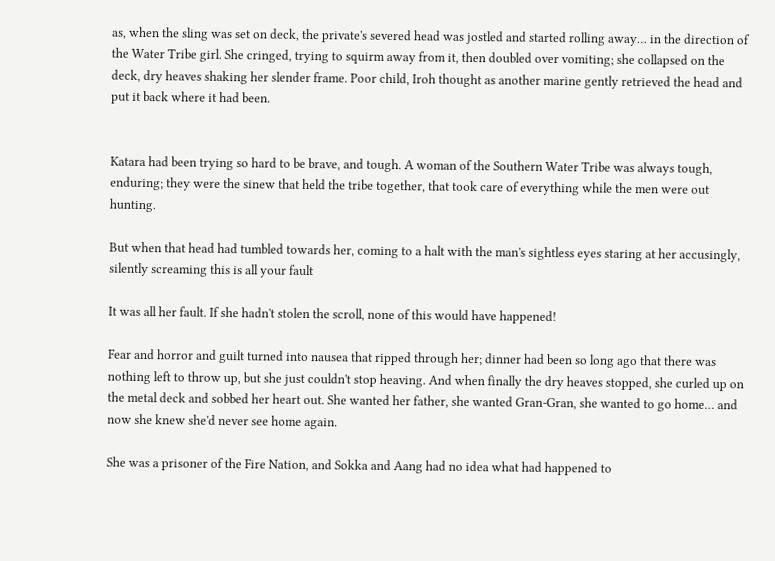as, when the sling was set on deck, the private's severed head was jostled and started rolling away… in the direction of the Water Tribe girl. She cringed, trying to squirm away from it, then doubled over vomiting; she collapsed on the deck, dry heaves shaking her slender frame. Poor child, Iroh thought as another marine gently retrieved the head and put it back where it had been.


Katara had been trying so hard to be brave, and tough. A woman of the Southern Water Tribe was always tough, enduring; they were the sinew that held the tribe together, that took care of everything while the men were out hunting.

But when that head had tumbled towards her, coming to a halt with the man's sightless eyes staring at her accusingly, silently screaming this is all your fault

It was all her fault. If she hadn't stolen the scroll, none of this would have happened!

Fear and horror and guilt turned into nausea that ripped through her; dinner had been so long ago that there was nothing left to throw up, but she just couldn't stop heaving. And when finally the dry heaves stopped, she curled up on the metal deck and sobbed her heart out. She wanted her father, she wanted Gran-Gran, she wanted to go home… and now she knew she'd never see home again.

She was a prisoner of the Fire Nation, and Sokka and Aang had no idea what had happened to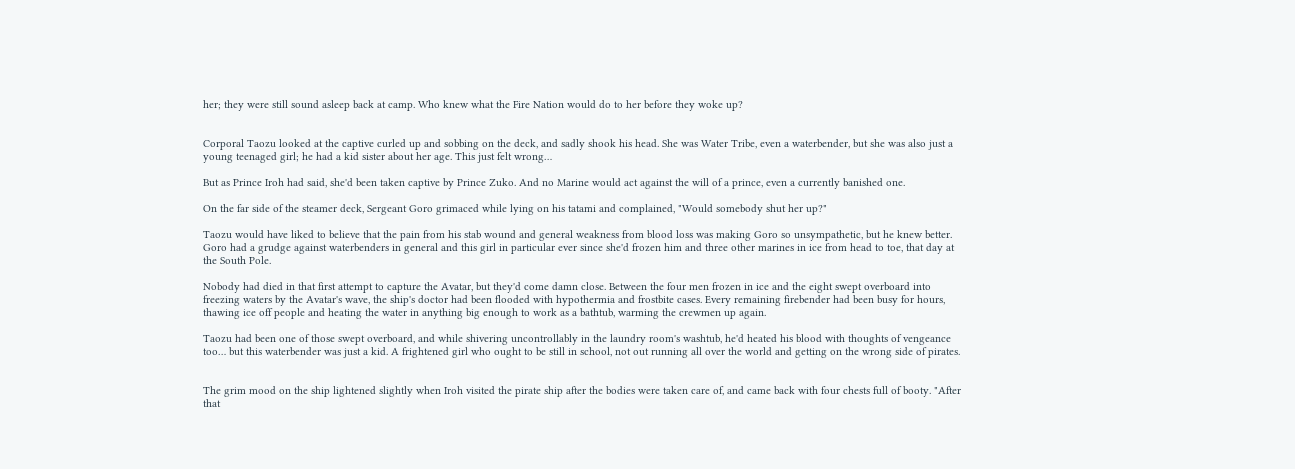her; they were still sound asleep back at camp. Who knew what the Fire Nation would do to her before they woke up?


Corporal Taozu looked at the captive curled up and sobbing on the deck, and sadly shook his head. She was Water Tribe, even a waterbender, but she was also just a young teenaged girl; he had a kid sister about her age. This just felt wrong…

But as Prince Iroh had said, she'd been taken captive by Prince Zuko. And no Marine would act against the will of a prince, even a currently banished one.

On the far side of the steamer deck, Sergeant Goro grimaced while lying on his tatami and complained, "Would somebody shut her up?"

Taozu would have liked to believe that the pain from his stab wound and general weakness from blood loss was making Goro so unsympathetic, but he knew better. Goro had a grudge against waterbenders in general and this girl in particular ever since she'd frozen him and three other marines in ice from head to toe, that day at the South Pole.

Nobody had died in that first attempt to capture the Avatar, but they'd come damn close. Between the four men frozen in ice and the eight swept overboard into freezing waters by the Avatar's wave, the ship's doctor had been flooded with hypothermia and frostbite cases. Every remaining firebender had been busy for hours, thawing ice off people and heating the water in anything big enough to work as a bathtub, warming the crewmen up again.

Taozu had been one of those swept overboard, and while shivering uncontrollably in the laundry room's washtub, he'd heated his blood with thoughts of vengeance too… but this waterbender was just a kid. A frightened girl who ought to be still in school, not out running all over the world and getting on the wrong side of pirates.


The grim mood on the ship lightened slightly when Iroh visited the pirate ship after the bodies were taken care of, and came back with four chests full of booty. "After that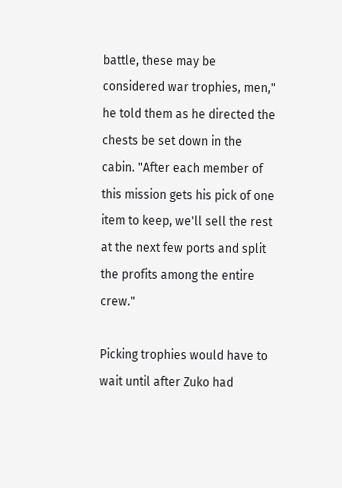battle, these may be considered war trophies, men," he told them as he directed the chests be set down in the cabin. "After each member of this mission gets his pick of one item to keep, we'll sell the rest at the next few ports and split the profits among the entire crew."

Picking trophies would have to wait until after Zuko had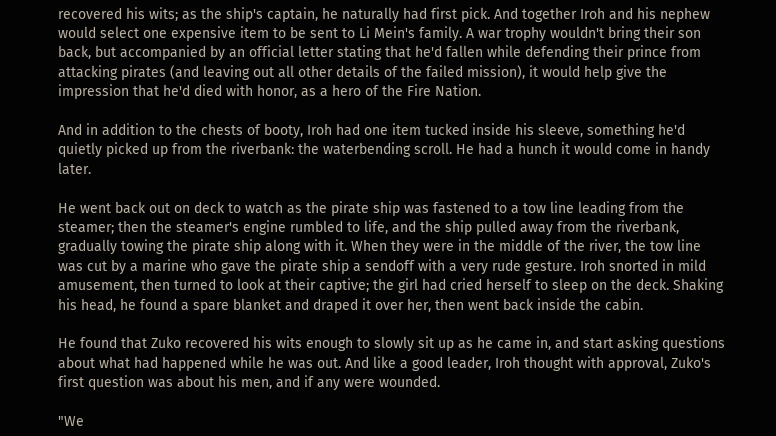recovered his wits; as the ship's captain, he naturally had first pick. And together Iroh and his nephew would select one expensive item to be sent to Li Mein's family. A war trophy wouldn't bring their son back, but accompanied by an official letter stating that he'd fallen while defending their prince from attacking pirates (and leaving out all other details of the failed mission), it would help give the impression that he'd died with honor, as a hero of the Fire Nation.

And in addition to the chests of booty, Iroh had one item tucked inside his sleeve, something he'd quietly picked up from the riverbank: the waterbending scroll. He had a hunch it would come in handy later.

He went back out on deck to watch as the pirate ship was fastened to a tow line leading from the steamer; then the steamer's engine rumbled to life, and the ship pulled away from the riverbank, gradually towing the pirate ship along with it. When they were in the middle of the river, the tow line was cut by a marine who gave the pirate ship a sendoff with a very rude gesture. Iroh snorted in mild amusement, then turned to look at their captive; the girl had cried herself to sleep on the deck. Shaking his head, he found a spare blanket and draped it over her, then went back inside the cabin.

He found that Zuko recovered his wits enough to slowly sit up as he came in, and start asking questions about what had happened while he was out. And like a good leader, Iroh thought with approval, Zuko's first question was about his men, and if any were wounded.

"We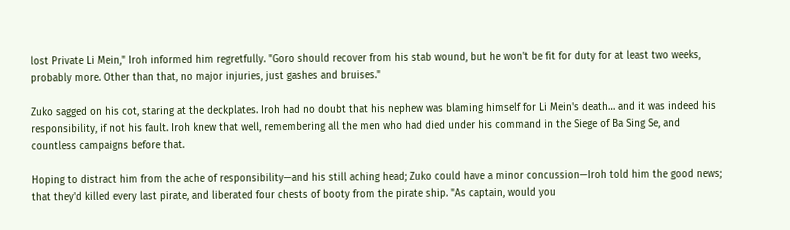lost Private Li Mein," Iroh informed him regretfully. "Goro should recover from his stab wound, but he won't be fit for duty for at least two weeks, probably more. Other than that, no major injuries, just gashes and bruises."

Zuko sagged on his cot, staring at the deckplates. Iroh had no doubt that his nephew was blaming himself for Li Mein's death… and it was indeed his responsibility, if not his fault. Iroh knew that well, remembering all the men who had died under his command in the Siege of Ba Sing Se, and countless campaigns before that.

Hoping to distract him from the ache of responsibility—and his still aching head; Zuko could have a minor concussion—Iroh told him the good news; that they'd killed every last pirate, and liberated four chests of booty from the pirate ship. "As captain, would you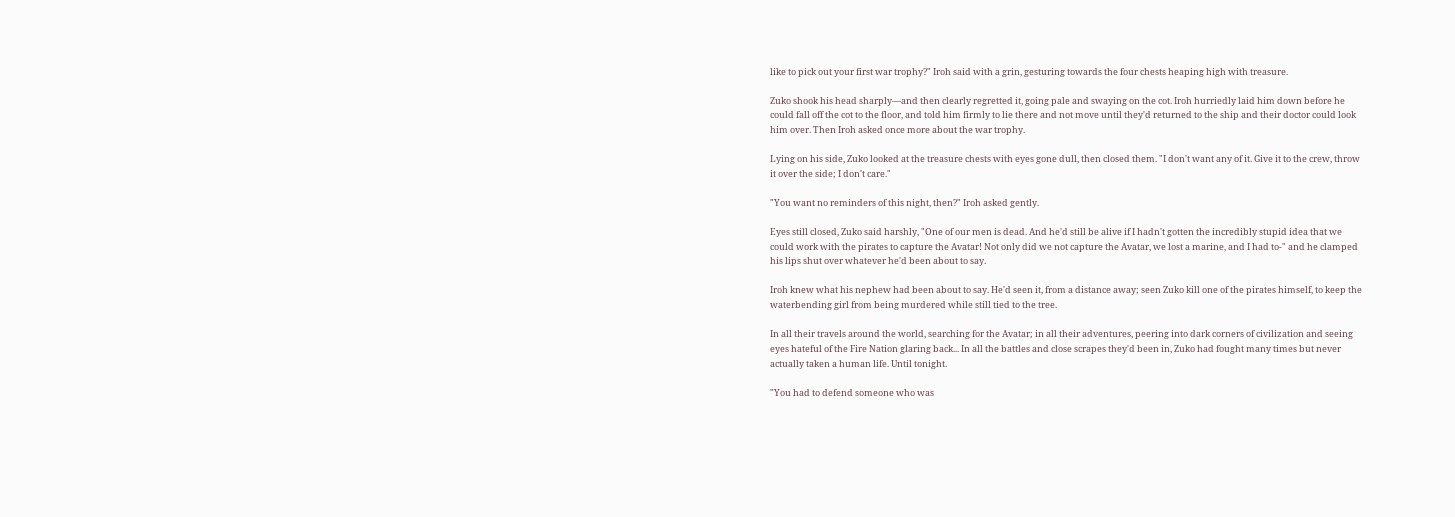like to pick out your first war trophy?" Iroh said with a grin, gesturing towards the four chests heaping high with treasure.

Zuko shook his head sharply—and then clearly regretted it, going pale and swaying on the cot. Iroh hurriedly laid him down before he could fall off the cot to the floor, and told him firmly to lie there and not move until they'd returned to the ship and their doctor could look him over. Then Iroh asked once more about the war trophy.

Lying on his side, Zuko looked at the treasure chests with eyes gone dull, then closed them. "I don't want any of it. Give it to the crew, throw it over the side; I don't care."

"You want no reminders of this night, then?" Iroh asked gently.

Eyes still closed, Zuko said harshly, "One of our men is dead. And he'd still be alive if I hadn't gotten the incredibly stupid idea that we could work with the pirates to capture the Avatar! Not only did we not capture the Avatar, we lost a marine, and I had to-" and he clamped his lips shut over whatever he'd been about to say.

Iroh knew what his nephew had been about to say. He'd seen it, from a distance away; seen Zuko kill one of the pirates himself, to keep the waterbending girl from being murdered while still tied to the tree.

In all their travels around the world, searching for the Avatar; in all their adventures, peering into dark corners of civilization and seeing eyes hateful of the Fire Nation glaring back... In all the battles and close scrapes they'd been in, Zuko had fought many times but never actually taken a human life. Until tonight.

"You had to defend someone who was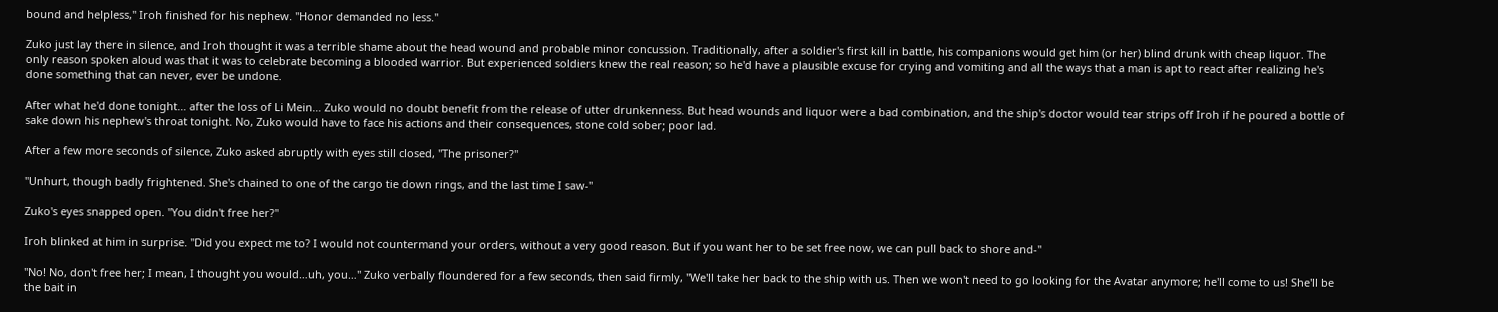bound and helpless," Iroh finished for his nephew. "Honor demanded no less."

Zuko just lay there in silence, and Iroh thought it was a terrible shame about the head wound and probable minor concussion. Traditionally, after a soldier's first kill in battle, his companions would get him (or her) blind drunk with cheap liquor. The only reason spoken aloud was that it was to celebrate becoming a blooded warrior. But experienced soldiers knew the real reason; so he'd have a plausible excuse for crying and vomiting and all the ways that a man is apt to react after realizing he's done something that can never, ever be undone.

After what he'd done tonight… after the loss of Li Mein… Zuko would no doubt benefit from the release of utter drunkenness. But head wounds and liquor were a bad combination, and the ship's doctor would tear strips off Iroh if he poured a bottle of sake down his nephew's throat tonight. No, Zuko would have to face his actions and their consequences, stone cold sober; poor lad.

After a few more seconds of silence, Zuko asked abruptly with eyes still closed, "The prisoner?"

"Unhurt, though badly frightened. She's chained to one of the cargo tie down rings, and the last time I saw-"

Zuko's eyes snapped open. "You didn't free her?"

Iroh blinked at him in surprise. "Did you expect me to? I would not countermand your orders, without a very good reason. But if you want her to be set free now, we can pull back to shore and-"

"No! No, don't free her; I mean, I thought you would…uh, you…" Zuko verbally floundered for a few seconds, then said firmly, "We'll take her back to the ship with us. Then we won't need to go looking for the Avatar anymore; he'll come to us! She'll be the bait in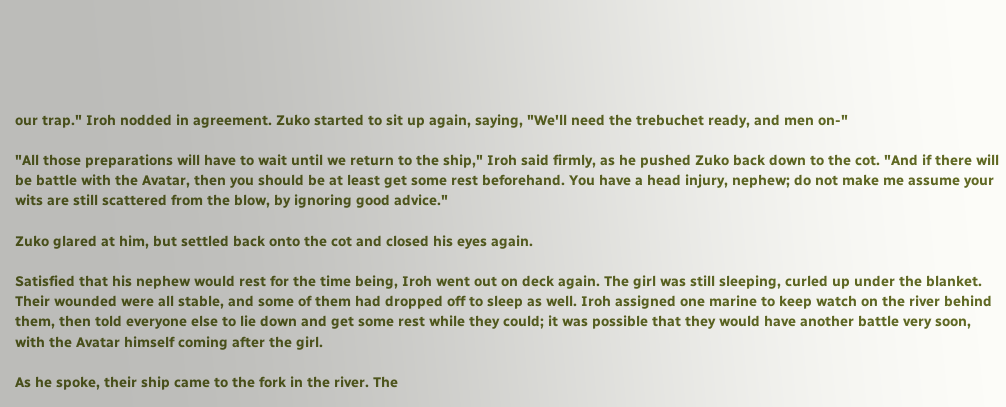our trap." Iroh nodded in agreement. Zuko started to sit up again, saying, "We'll need the trebuchet ready, and men on-"

"All those preparations will have to wait until we return to the ship," Iroh said firmly, as he pushed Zuko back down to the cot. "And if there will be battle with the Avatar, then you should be at least get some rest beforehand. You have a head injury, nephew; do not make me assume your wits are still scattered from the blow, by ignoring good advice."

Zuko glared at him, but settled back onto the cot and closed his eyes again.

Satisfied that his nephew would rest for the time being, Iroh went out on deck again. The girl was still sleeping, curled up under the blanket. Their wounded were all stable, and some of them had dropped off to sleep as well. Iroh assigned one marine to keep watch on the river behind them, then told everyone else to lie down and get some rest while they could; it was possible that they would have another battle very soon, with the Avatar himself coming after the girl.

As he spoke, their ship came to the fork in the river. The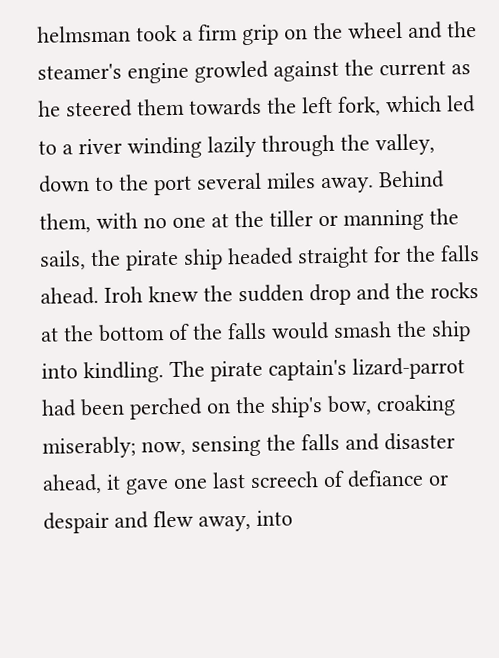helmsman took a firm grip on the wheel and the steamer's engine growled against the current as he steered them towards the left fork, which led to a river winding lazily through the valley, down to the port several miles away. Behind them, with no one at the tiller or manning the sails, the pirate ship headed straight for the falls ahead. Iroh knew the sudden drop and the rocks at the bottom of the falls would smash the ship into kindling. The pirate captain's lizard-parrot had been perched on the ship's bow, croaking miserably; now, sensing the falls and disaster ahead, it gave one last screech of defiance or despair and flew away, into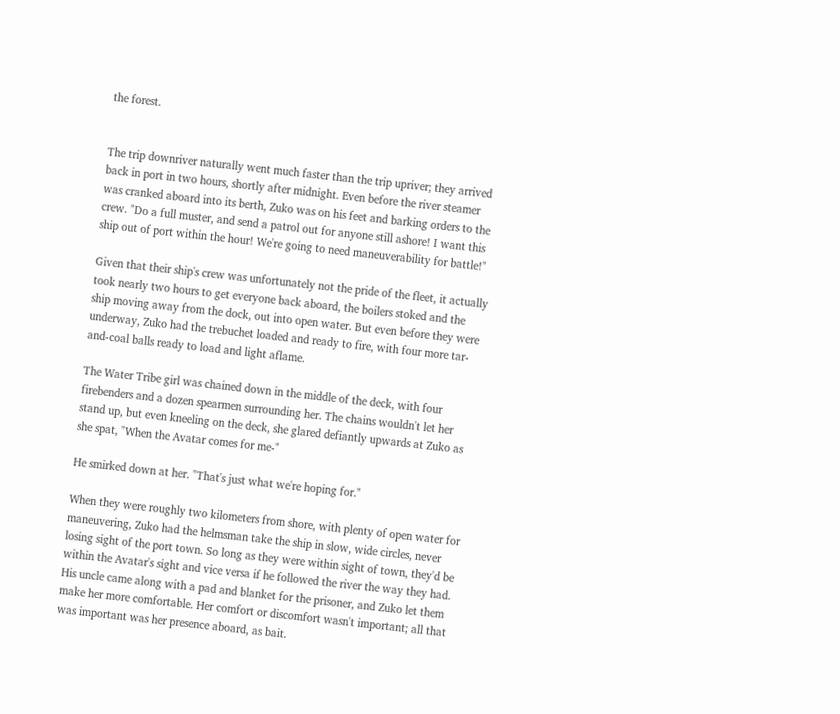the forest.


The trip downriver naturally went much faster than the trip upriver; they arrived back in port in two hours, shortly after midnight. Even before the river steamer was cranked aboard into its berth, Zuko was on his feet and barking orders to the crew. "Do a full muster, and send a patrol out for anyone still ashore! I want this ship out of port within the hour! We're going to need maneuverability for battle!"

Given that their ship's crew was unfortunately not the pride of the fleet, it actually took nearly two hours to get everyone back aboard, the boilers stoked and the ship moving away from the dock, out into open water. But even before they were underway, Zuko had the trebuchet loaded and ready to fire, with four more tar-and-coal balls ready to load and light aflame.

The Water Tribe girl was chained down in the middle of the deck, with four firebenders and a dozen spearmen surrounding her. The chains wouldn't let her stand up, but even kneeling on the deck, she glared defiantly upwards at Zuko as she spat, "When the Avatar comes for me-"

He smirked down at her. "That's just what we're hoping for."

When they were roughly two kilometers from shore, with plenty of open water for maneuvering, Zuko had the helmsman take the ship in slow, wide circles, never losing sight of the port town. So long as they were within sight of town, they'd be within the Avatar's sight and vice versa if he followed the river the way they had. His uncle came along with a pad and blanket for the prisoner, and Zuko let them make her more comfortable. Her comfort or discomfort wasn't important; all that was important was her presence aboard, as bait.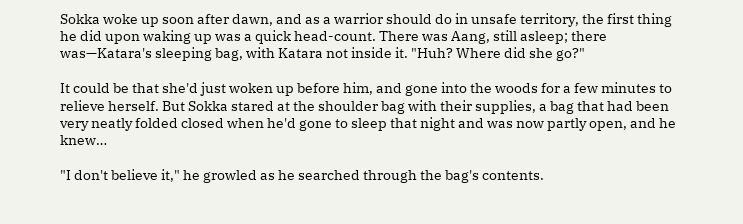Sokka woke up soon after dawn, and as a warrior should do in unsafe territory, the first thing he did upon waking up was a quick head-count. There was Aang, still asleep; there was—Katara's sleeping bag, with Katara not inside it. "Huh? Where did she go?"

It could be that she'd just woken up before him, and gone into the woods for a few minutes to relieve herself. But Sokka stared at the shoulder bag with their supplies, a bag that had been very neatly folded closed when he'd gone to sleep that night and was now partly open, and he knew…

"I don't believe it," he growled as he searched through the bag's contents.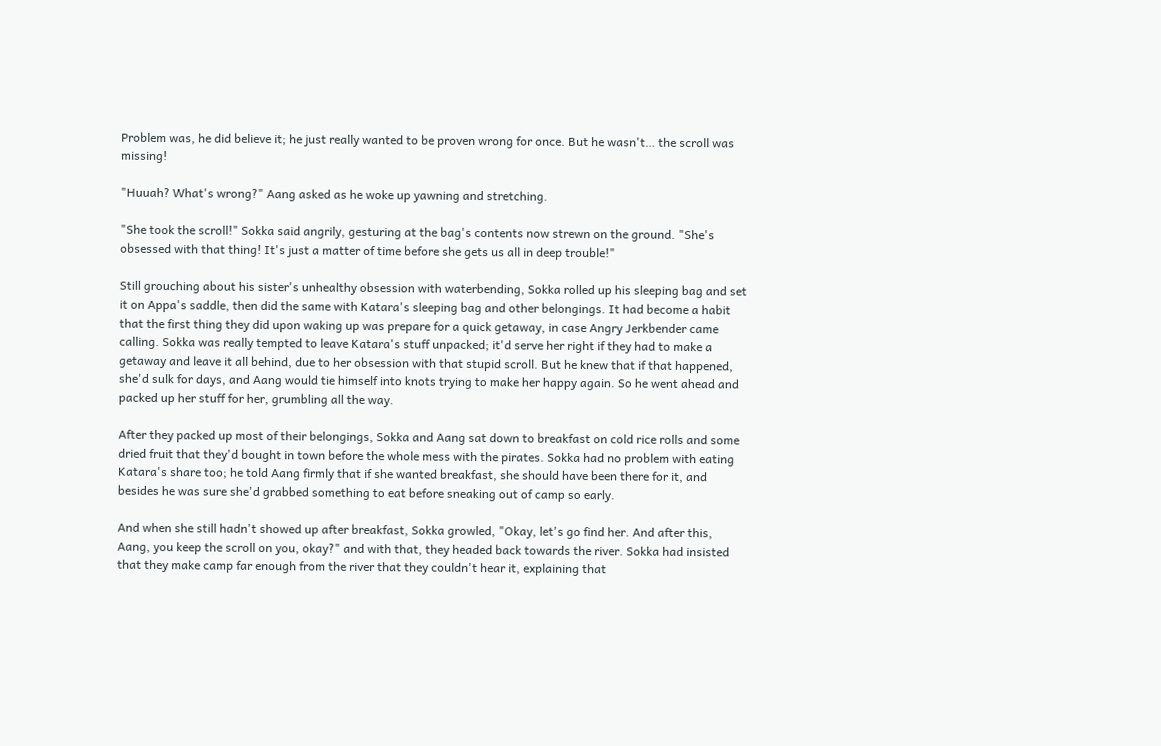Problem was, he did believe it; he just really wanted to be proven wrong for once. But he wasn't… the scroll was missing!

"Huuah? What's wrong?" Aang asked as he woke up yawning and stretching.

"She took the scroll!" Sokka said angrily, gesturing at the bag's contents now strewn on the ground. "She's obsessed with that thing! It's just a matter of time before she gets us all in deep trouble!"

Still grouching about his sister's unhealthy obsession with waterbending, Sokka rolled up his sleeping bag and set it on Appa's saddle, then did the same with Katara's sleeping bag and other belongings. It had become a habit that the first thing they did upon waking up was prepare for a quick getaway, in case Angry Jerkbender came calling. Sokka was really tempted to leave Katara's stuff unpacked; it'd serve her right if they had to make a getaway and leave it all behind, due to her obsession with that stupid scroll. But he knew that if that happened, she'd sulk for days, and Aang would tie himself into knots trying to make her happy again. So he went ahead and packed up her stuff for her, grumbling all the way.

After they packed up most of their belongings, Sokka and Aang sat down to breakfast on cold rice rolls and some dried fruit that they'd bought in town before the whole mess with the pirates. Sokka had no problem with eating Katara's share too; he told Aang firmly that if she wanted breakfast, she should have been there for it, and besides he was sure she'd grabbed something to eat before sneaking out of camp so early.

And when she still hadn't showed up after breakfast, Sokka growled, "Okay, let's go find her. And after this, Aang, you keep the scroll on you, okay?" and with that, they headed back towards the river. Sokka had insisted that they make camp far enough from the river that they couldn't hear it, explaining that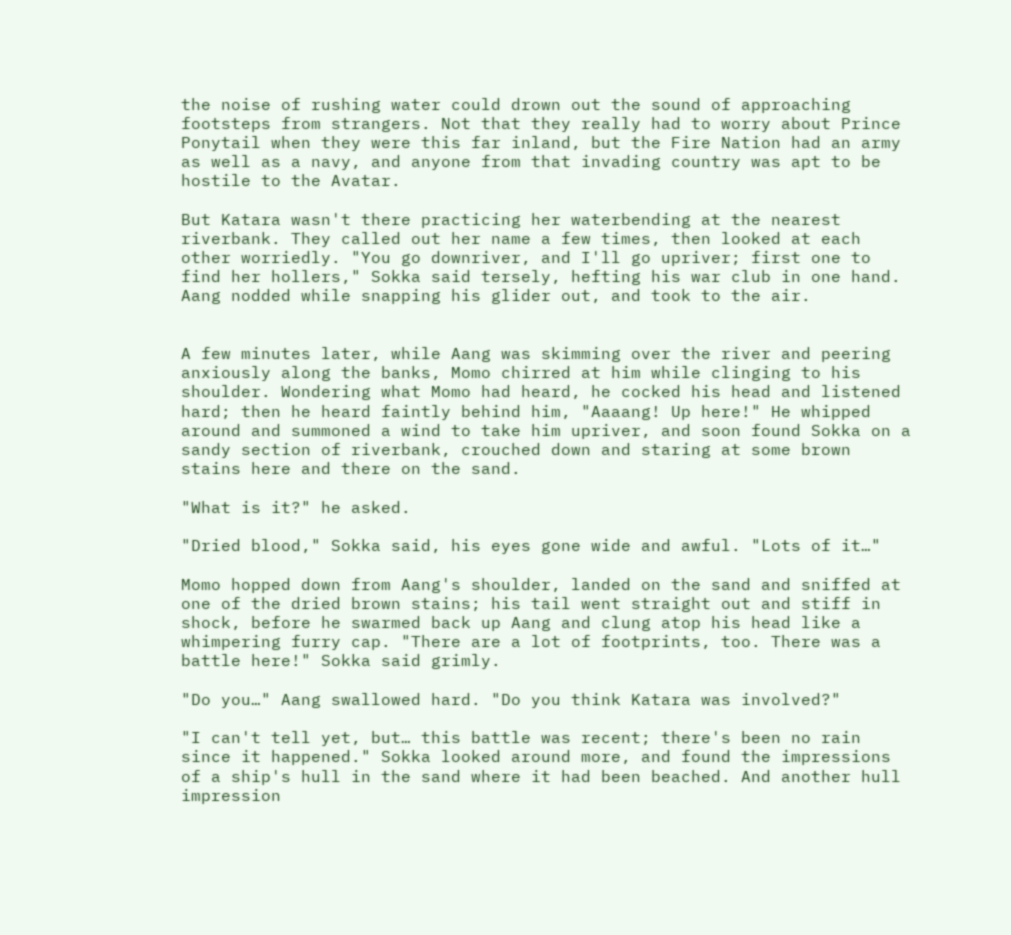the noise of rushing water could drown out the sound of approaching footsteps from strangers. Not that they really had to worry about Prince Ponytail when they were this far inland, but the Fire Nation had an army as well as a navy, and anyone from that invading country was apt to be hostile to the Avatar.

But Katara wasn't there practicing her waterbending at the nearest riverbank. They called out her name a few times, then looked at each other worriedly. "You go downriver, and I'll go upriver; first one to find her hollers," Sokka said tersely, hefting his war club in one hand. Aang nodded while snapping his glider out, and took to the air.


A few minutes later, while Aang was skimming over the river and peering anxiously along the banks, Momo chirred at him while clinging to his shoulder. Wondering what Momo had heard, he cocked his head and listened hard; then he heard faintly behind him, "Aaaang! Up here!" He whipped around and summoned a wind to take him upriver, and soon found Sokka on a sandy section of riverbank, crouched down and staring at some brown stains here and there on the sand.

"What is it?" he asked.

"Dried blood," Sokka said, his eyes gone wide and awful. "Lots of it…"

Momo hopped down from Aang's shoulder, landed on the sand and sniffed at one of the dried brown stains; his tail went straight out and stiff in shock, before he swarmed back up Aang and clung atop his head like a whimpering furry cap. "There are a lot of footprints, too. There was a battle here!" Sokka said grimly.

"Do you…" Aang swallowed hard. "Do you think Katara was involved?"

"I can't tell yet, but… this battle was recent; there's been no rain since it happened." Sokka looked around more, and found the impressions of a ship's hull in the sand where it had been beached. And another hull impression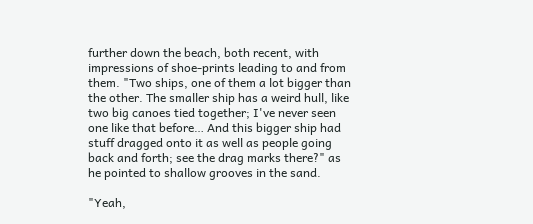further down the beach, both recent, with impressions of shoe-prints leading to and from them. "Two ships, one of them a lot bigger than the other. The smaller ship has a weird hull, like two big canoes tied together; I've never seen one like that before… And this bigger ship had stuff dragged onto it as well as people going back and forth; see the drag marks there?" as he pointed to shallow grooves in the sand.

"Yeah,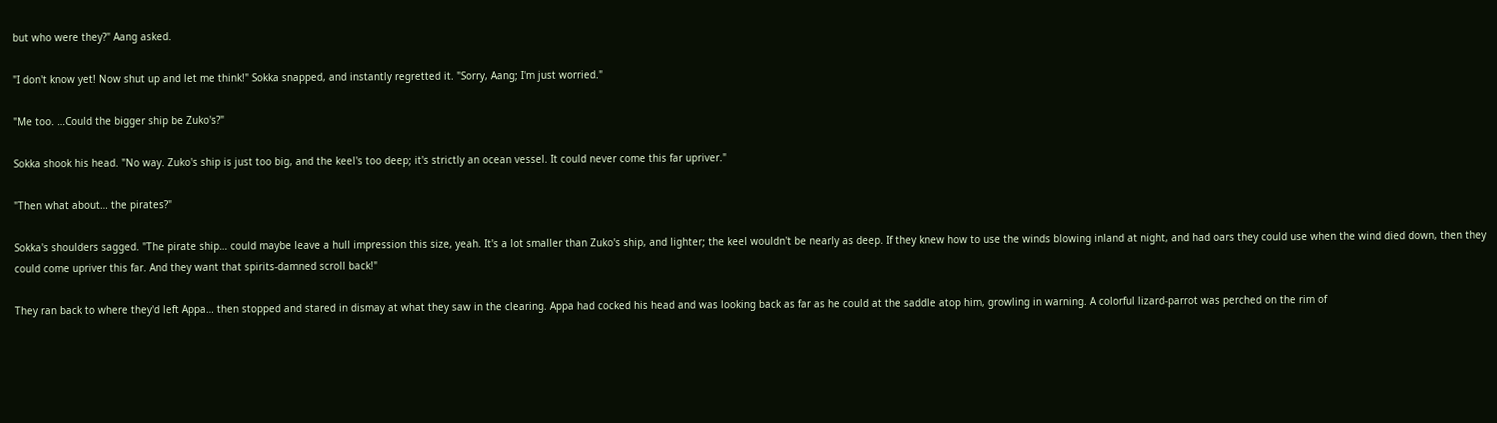but who were they?" Aang asked.

"I don't know yet! Now shut up and let me think!" Sokka snapped, and instantly regretted it. "Sorry, Aang; I'm just worried."

"Me too. …Could the bigger ship be Zuko's?"

Sokka shook his head. "No way. Zuko's ship is just too big, and the keel's too deep; it's strictly an ocean vessel. It could never come this far upriver."

"Then what about… the pirates?"

Sokka's shoulders sagged. "The pirate ship… could maybe leave a hull impression this size, yeah. It's a lot smaller than Zuko's ship, and lighter; the keel wouldn't be nearly as deep. If they knew how to use the winds blowing inland at night, and had oars they could use when the wind died down, then they could come upriver this far. And they want that spirits-damned scroll back!"

They ran back to where they'd left Appa… then stopped and stared in dismay at what they saw in the clearing. Appa had cocked his head and was looking back as far as he could at the saddle atop him, growling in warning. A colorful lizard-parrot was perched on the rim of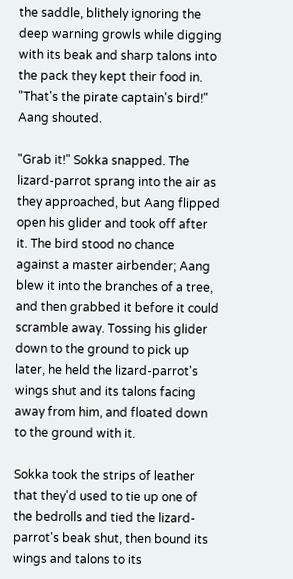the saddle, blithely ignoring the deep warning growls while digging with its beak and sharp talons into the pack they kept their food in. "That's the pirate captain's bird!" Aang shouted.

"Grab it!" Sokka snapped. The lizard-parrot sprang into the air as they approached, but Aang flipped open his glider and took off after it. The bird stood no chance against a master airbender; Aang blew it into the branches of a tree, and then grabbed it before it could scramble away. Tossing his glider down to the ground to pick up later, he held the lizard-parrot's wings shut and its talons facing away from him, and floated down to the ground with it.

Sokka took the strips of leather that they'd used to tie up one of the bedrolls and tied the lizard-parrot's beak shut, then bound its wings and talons to its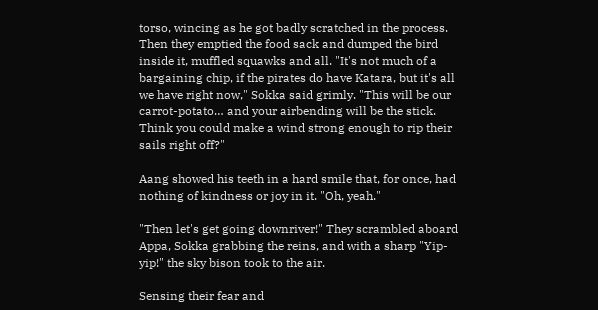torso, wincing as he got badly scratched in the process. Then they emptied the food sack and dumped the bird inside it, muffled squawks and all. "It's not much of a bargaining chip, if the pirates do have Katara, but it's all we have right now," Sokka said grimly. "This will be our carrot-potato… and your airbending will be the stick. Think you could make a wind strong enough to rip their sails right off?"

Aang showed his teeth in a hard smile that, for once, had nothing of kindness or joy in it. "Oh, yeah."

"Then let's get going downriver!" They scrambled aboard Appa, Sokka grabbing the reins, and with a sharp "Yip-yip!" the sky bison took to the air.

Sensing their fear and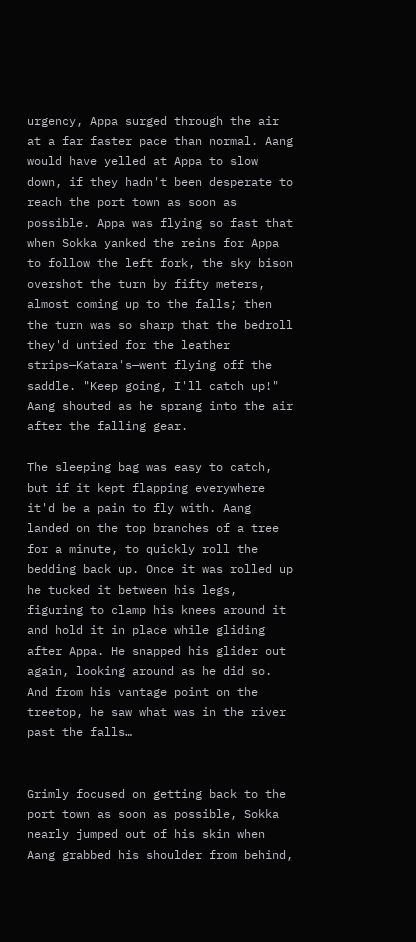urgency, Appa surged through the air at a far faster pace than normal. Aang would have yelled at Appa to slow down, if they hadn't been desperate to reach the port town as soon as possible. Appa was flying so fast that when Sokka yanked the reins for Appa to follow the left fork, the sky bison overshot the turn by fifty meters, almost coming up to the falls; then the turn was so sharp that the bedroll they'd untied for the leather strips—Katara's—went flying off the saddle. "Keep going, I'll catch up!" Aang shouted as he sprang into the air after the falling gear.

The sleeping bag was easy to catch, but if it kept flapping everywhere it'd be a pain to fly with. Aang landed on the top branches of a tree for a minute, to quickly roll the bedding back up. Once it was rolled up he tucked it between his legs, figuring to clamp his knees around it and hold it in place while gliding after Appa. He snapped his glider out again, looking around as he did so. And from his vantage point on the treetop, he saw what was in the river past the falls…


Grimly focused on getting back to the port town as soon as possible, Sokka nearly jumped out of his skin when Aang grabbed his shoulder from behind,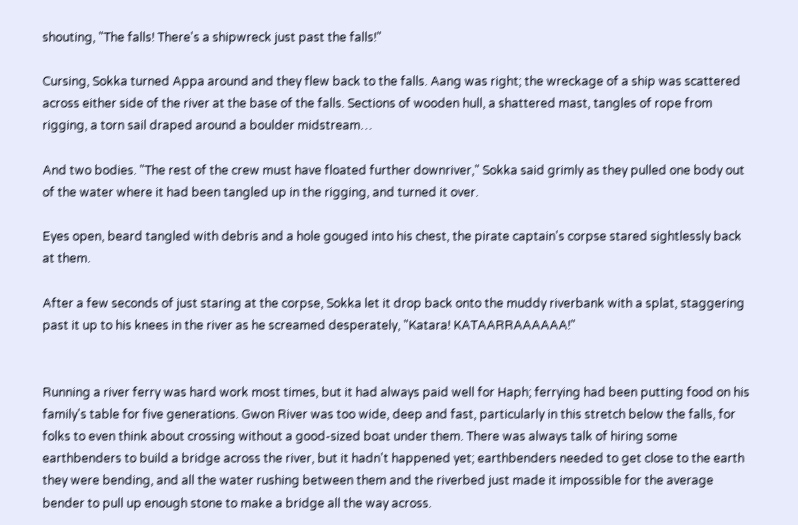shouting, "The falls! There's a shipwreck just past the falls!"

Cursing, Sokka turned Appa around and they flew back to the falls. Aang was right; the wreckage of a ship was scattered across either side of the river at the base of the falls. Sections of wooden hull, a shattered mast, tangles of rope from rigging, a torn sail draped around a boulder midstream…

And two bodies. "The rest of the crew must have floated further downriver," Sokka said grimly as they pulled one body out of the water where it had been tangled up in the rigging, and turned it over.

Eyes open, beard tangled with debris and a hole gouged into his chest, the pirate captain's corpse stared sightlessly back at them.

After a few seconds of just staring at the corpse, Sokka let it drop back onto the muddy riverbank with a splat, staggering past it up to his knees in the river as he screamed desperately, "Katara! KATAARRAAAAAA!"


Running a river ferry was hard work most times, but it had always paid well for Haph; ferrying had been putting food on his family's table for five generations. Gwon River was too wide, deep and fast, particularly in this stretch below the falls, for folks to even think about crossing without a good-sized boat under them. There was always talk of hiring some earthbenders to build a bridge across the river, but it hadn't happened yet; earthbenders needed to get close to the earth they were bending, and all the water rushing between them and the riverbed just made it impossible for the average bender to pull up enough stone to make a bridge all the way across.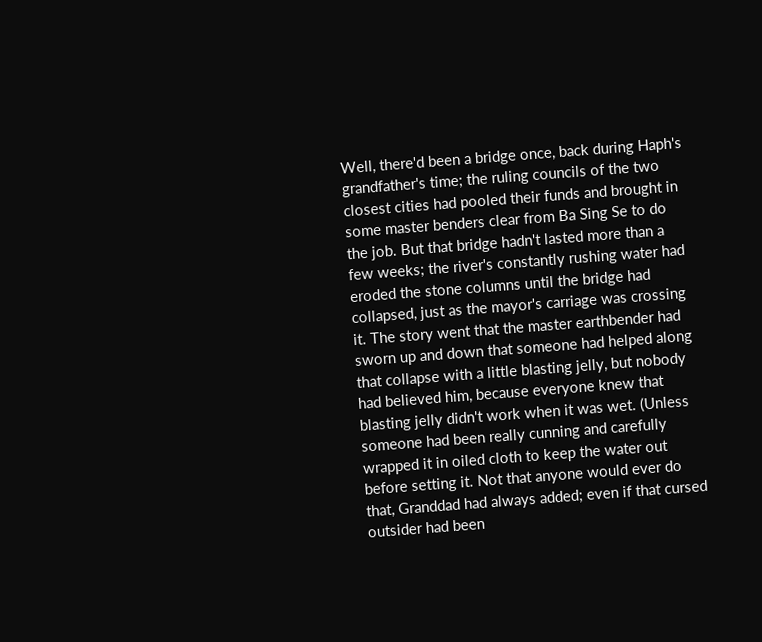Well, there'd been a bridge once, back during Haph's grandfather's time; the ruling councils of the two closest cities had pooled their funds and brought in some master benders clear from Ba Sing Se to do the job. But that bridge hadn't lasted more than a few weeks; the river's constantly rushing water had eroded the stone columns until the bridge had collapsed, just as the mayor's carriage was crossing it. The story went that the master earthbender had sworn up and down that someone had helped along that collapse with a little blasting jelly, but nobody had believed him, because everyone knew that blasting jelly didn't work when it was wet. (Unless someone had been really cunning and carefully wrapped it in oiled cloth to keep the water out before setting it. Not that anyone would ever do that, Granddad had always added; even if that cursed outsider had been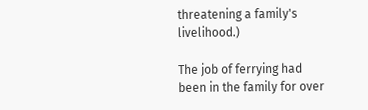threatening a family's livelihood.)

The job of ferrying had been in the family for over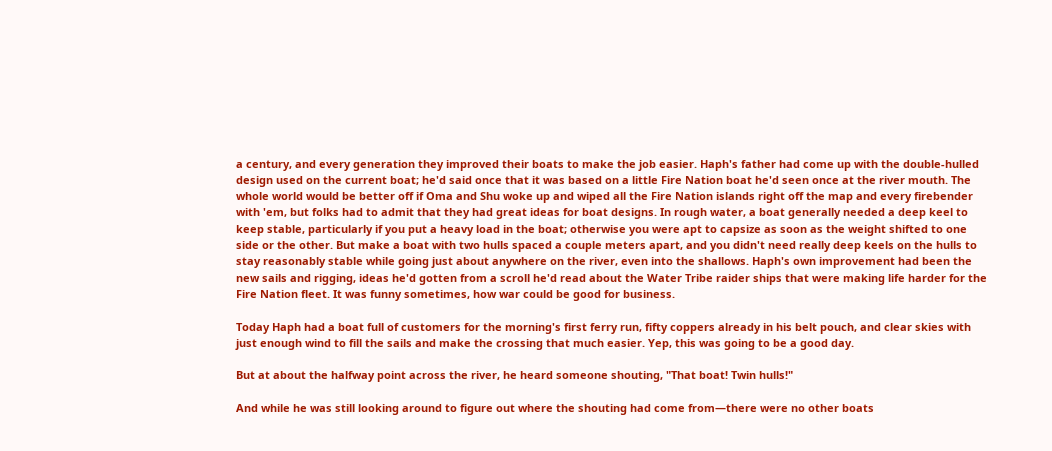a century, and every generation they improved their boats to make the job easier. Haph's father had come up with the double-hulled design used on the current boat; he'd said once that it was based on a little Fire Nation boat he'd seen once at the river mouth. The whole world would be better off if Oma and Shu woke up and wiped all the Fire Nation islands right off the map and every firebender with 'em, but folks had to admit that they had great ideas for boat designs. In rough water, a boat generally needed a deep keel to keep stable, particularly if you put a heavy load in the boat; otherwise you were apt to capsize as soon as the weight shifted to one side or the other. But make a boat with two hulls spaced a couple meters apart, and you didn't need really deep keels on the hulls to stay reasonably stable while going just about anywhere on the river, even into the shallows. Haph's own improvement had been the new sails and rigging, ideas he'd gotten from a scroll he'd read about the Water Tribe raider ships that were making life harder for the Fire Nation fleet. It was funny sometimes, how war could be good for business.

Today Haph had a boat full of customers for the morning's first ferry run, fifty coppers already in his belt pouch, and clear skies with just enough wind to fill the sails and make the crossing that much easier. Yep, this was going to be a good day.

But at about the halfway point across the river, he heard someone shouting, "That boat! Twin hulls!"

And while he was still looking around to figure out where the shouting had come from—there were no other boats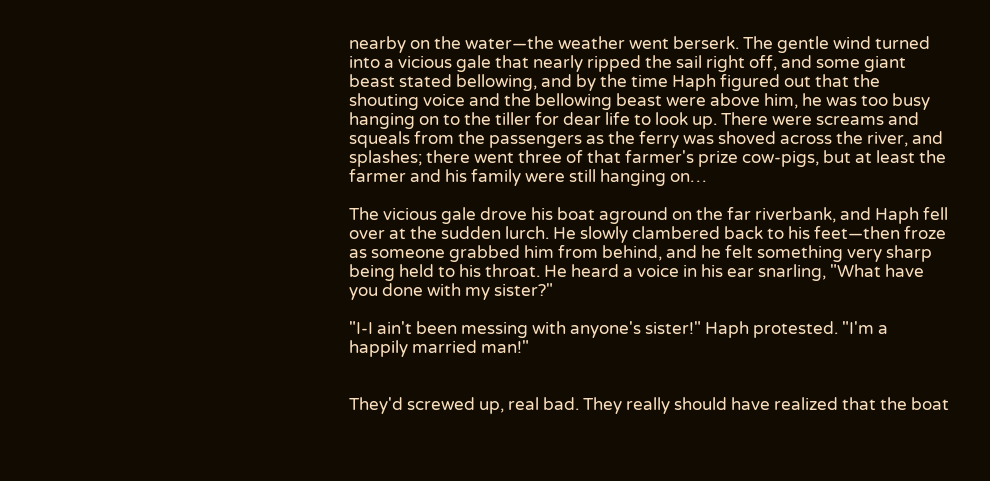nearby on the water—the weather went berserk. The gentle wind turned into a vicious gale that nearly ripped the sail right off, and some giant beast stated bellowing, and by the time Haph figured out that the shouting voice and the bellowing beast were above him, he was too busy hanging on to the tiller for dear life to look up. There were screams and squeals from the passengers as the ferry was shoved across the river, and splashes; there went three of that farmer's prize cow-pigs, but at least the farmer and his family were still hanging on…

The vicious gale drove his boat aground on the far riverbank, and Haph fell over at the sudden lurch. He slowly clambered back to his feet—then froze as someone grabbed him from behind, and he felt something very sharp being held to his throat. He heard a voice in his ear snarling, "What have you done with my sister?"

"I-I ain't been messing with anyone's sister!" Haph protested. "I'm a happily married man!"


They'd screwed up, real bad. They really should have realized that the boat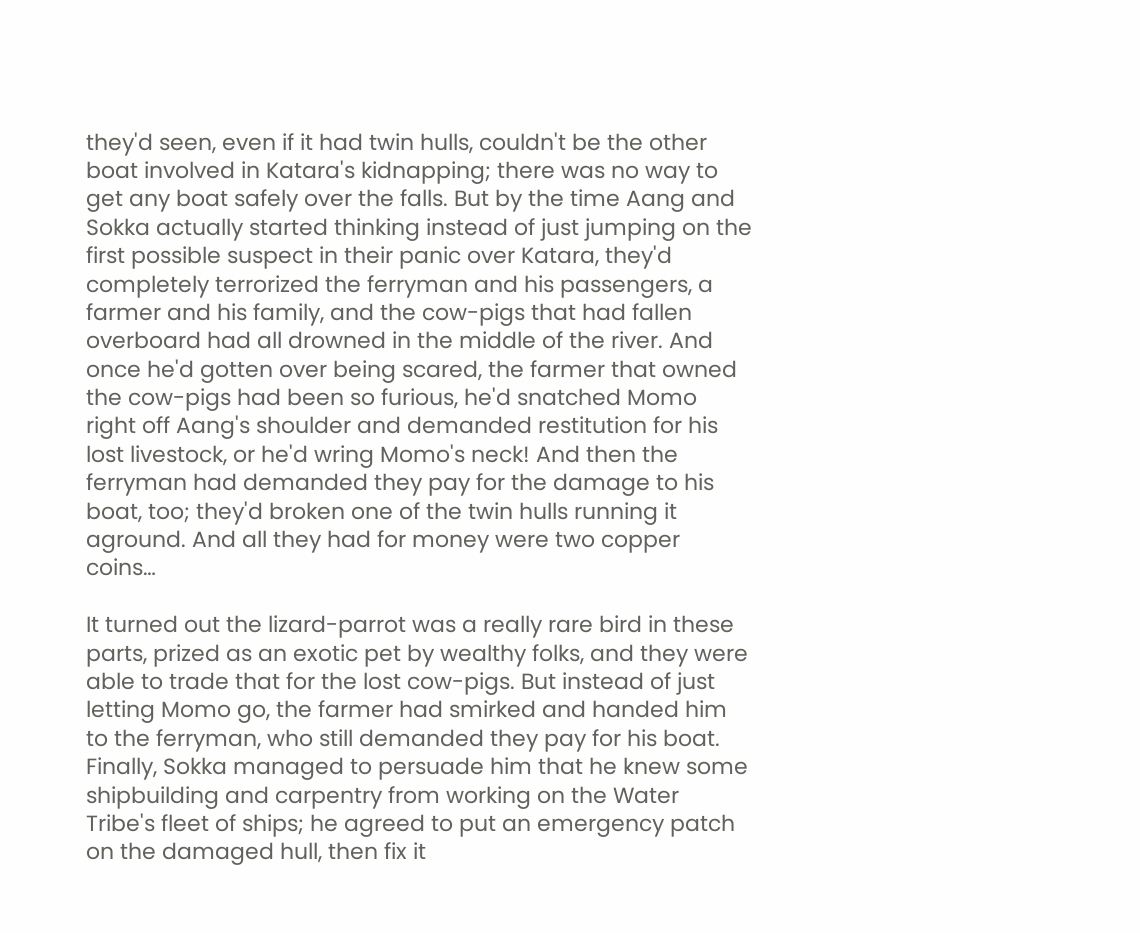they'd seen, even if it had twin hulls, couldn't be the other boat involved in Katara's kidnapping; there was no way to get any boat safely over the falls. But by the time Aang and Sokka actually started thinking instead of just jumping on the first possible suspect in their panic over Katara, they'd completely terrorized the ferryman and his passengers, a farmer and his family, and the cow-pigs that had fallen overboard had all drowned in the middle of the river. And once he'd gotten over being scared, the farmer that owned the cow-pigs had been so furious, he'd snatched Momo right off Aang's shoulder and demanded restitution for his lost livestock, or he'd wring Momo's neck! And then the ferryman had demanded they pay for the damage to his boat, too; they'd broken one of the twin hulls running it aground. And all they had for money were two copper coins…

It turned out the lizard-parrot was a really rare bird in these parts, prized as an exotic pet by wealthy folks, and they were able to trade that for the lost cow-pigs. But instead of just letting Momo go, the farmer had smirked and handed him to the ferryman, who still demanded they pay for his boat. Finally, Sokka managed to persuade him that he knew some shipbuilding and carpentry from working on the Water Tribe's fleet of ships; he agreed to put an emergency patch on the damaged hull, then fix it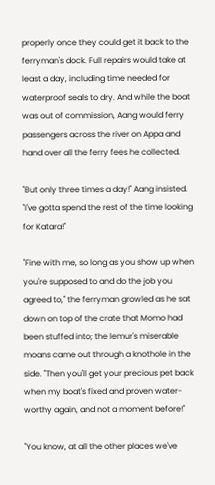properly once they could get it back to the ferryman's dock. Full repairs would take at least a day, including time needed for waterproof seals to dry. And while the boat was out of commission, Aang would ferry passengers across the river on Appa and hand over all the ferry fees he collected.

"But only three times a day!" Aang insisted. "I've gotta spend the rest of the time looking for Katara!"

"Fine with me, so long as you show up when you're supposed to and do the job you agreed to," the ferryman growled as he sat down on top of the crate that Momo had been stuffed into; the lemur's miserable moans came out through a knothole in the side. "Then you'll get your precious pet back when my boat's fixed and proven water-worthy again, and not a moment before!"

"You know, at all the other places we've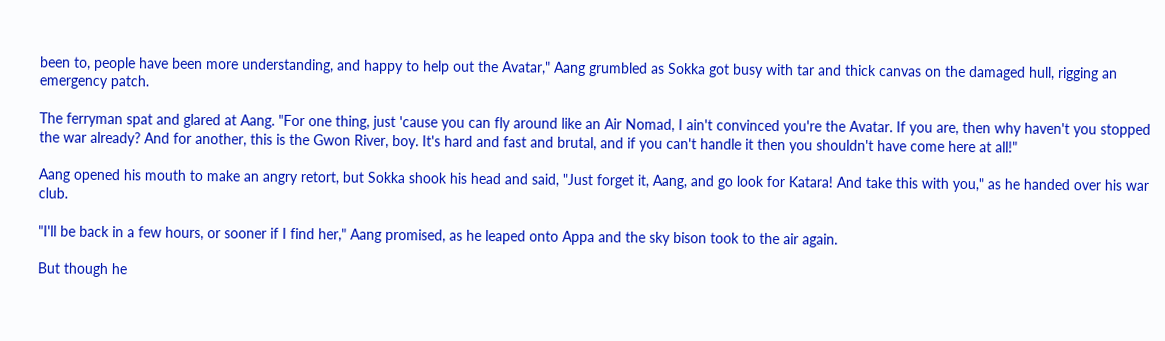been to, people have been more understanding, and happy to help out the Avatar," Aang grumbled as Sokka got busy with tar and thick canvas on the damaged hull, rigging an emergency patch.

The ferryman spat and glared at Aang. "For one thing, just 'cause you can fly around like an Air Nomad, I ain't convinced you're the Avatar. If you are, then why haven't you stopped the war already? And for another, this is the Gwon River, boy. It's hard and fast and brutal, and if you can't handle it then you shouldn't have come here at all!"

Aang opened his mouth to make an angry retort, but Sokka shook his head and said, "Just forget it, Aang, and go look for Katara! And take this with you," as he handed over his war club.

"I'll be back in a few hours, or sooner if I find her," Aang promised, as he leaped onto Appa and the sky bison took to the air again.

But though he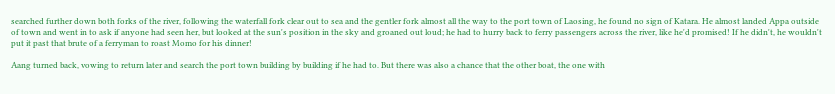searched further down both forks of the river, following the waterfall fork clear out to sea and the gentler fork almost all the way to the port town of Laosing, he found no sign of Katara. He almost landed Appa outside of town and went in to ask if anyone had seen her, but looked at the sun's position in the sky and groaned out loud; he had to hurry back to ferry passengers across the river, like he'd promised! If he didn't, he wouldn't put it past that brute of a ferryman to roast Momo for his dinner!

Aang turned back, vowing to return later and search the port town building by building if he had to. But there was also a chance that the other boat, the one with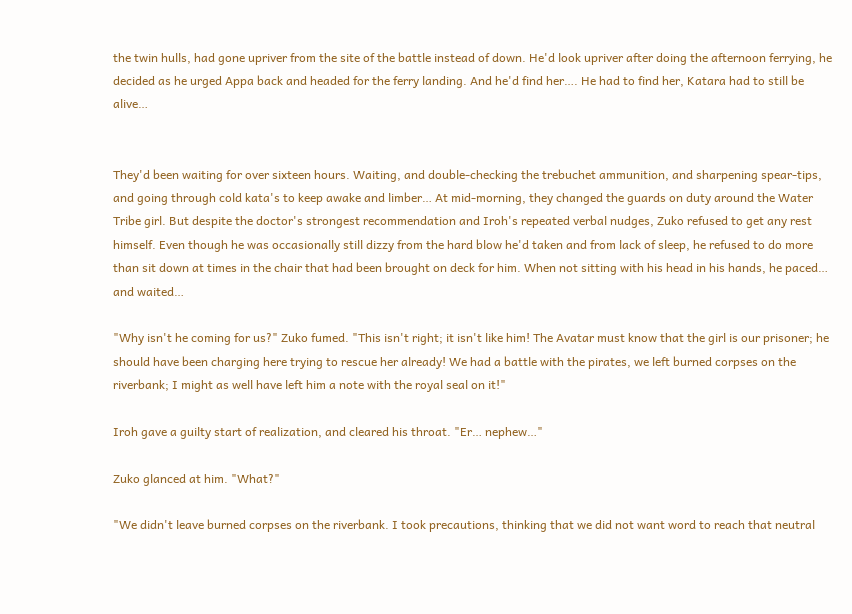the twin hulls, had gone upriver from the site of the battle instead of down. He'd look upriver after doing the afternoon ferrying, he decided as he urged Appa back and headed for the ferry landing. And he'd find her…. He had to find her, Katara had to still be alive…


They'd been waiting for over sixteen hours. Waiting, and double-checking the trebuchet ammunition, and sharpening spear-tips, and going through cold kata's to keep awake and limber… At mid-morning, they changed the guards on duty around the Water Tribe girl. But despite the doctor's strongest recommendation and Iroh's repeated verbal nudges, Zuko refused to get any rest himself. Even though he was occasionally still dizzy from the hard blow he'd taken and from lack of sleep, he refused to do more than sit down at times in the chair that had been brought on deck for him. When not sitting with his head in his hands, he paced… and waited…

"Why isn't he coming for us?" Zuko fumed. "This isn't right; it isn't like him! The Avatar must know that the girl is our prisoner; he should have been charging here trying to rescue her already! We had a battle with the pirates, we left burned corpses on the riverbank; I might as well have left him a note with the royal seal on it!"

Iroh gave a guilty start of realization, and cleared his throat. "Er… nephew…"

Zuko glanced at him. "What?"

"We didn't leave burned corpses on the riverbank. I took precautions, thinking that we did not want word to reach that neutral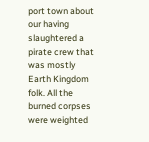port town about our having slaughtered a pirate crew that was mostly Earth Kingdom folk. All the burned corpses were weighted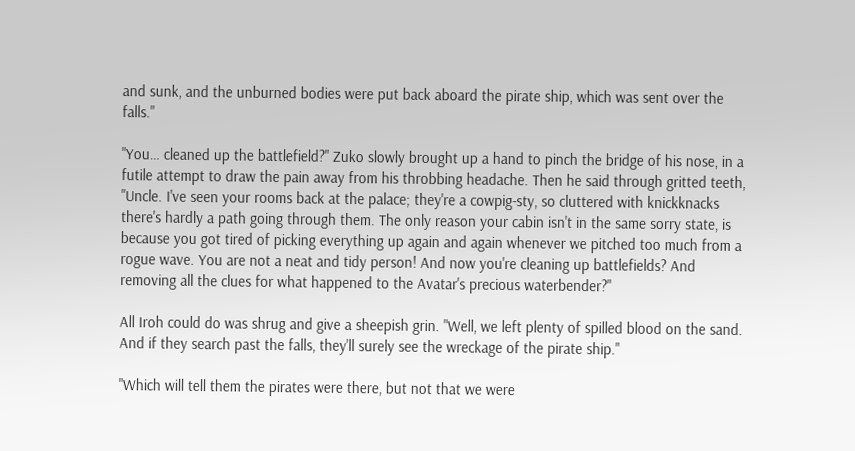and sunk, and the unburned bodies were put back aboard the pirate ship, which was sent over the falls."

"You… cleaned up the battlefield?" Zuko slowly brought up a hand to pinch the bridge of his nose, in a futile attempt to draw the pain away from his throbbing headache. Then he said through gritted teeth, "Uncle. I've seen your rooms back at the palace; they're a cowpig-sty, so cluttered with knickknacks there's hardly a path going through them. The only reason your cabin isn't in the same sorry state, is because you got tired of picking everything up again and again whenever we pitched too much from a rogue wave. You are not a neat and tidy person! And now you're cleaning up battlefields? And removing all the clues for what happened to the Avatar's precious waterbender?"

All Iroh could do was shrug and give a sheepish grin. "Well, we left plenty of spilled blood on the sand. And if they search past the falls, they'll surely see the wreckage of the pirate ship."

"Which will tell them the pirates were there, but not that we were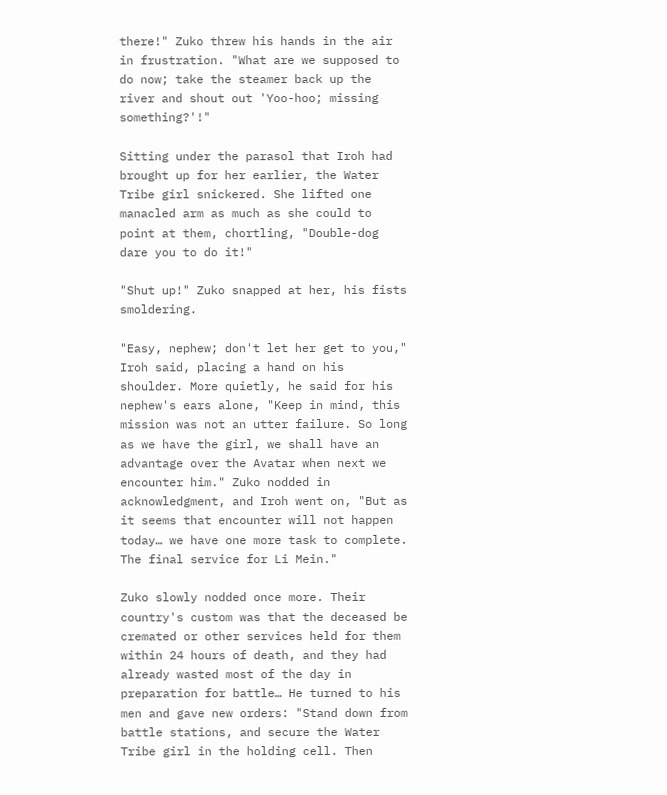there!" Zuko threw his hands in the air in frustration. "What are we supposed to do now; take the steamer back up the river and shout out 'Yoo-hoo; missing something?'!"

Sitting under the parasol that Iroh had brought up for her earlier, the Water Tribe girl snickered. She lifted one manacled arm as much as she could to point at them, chortling, "Double-dog dare you to do it!"

"Shut up!" Zuko snapped at her, his fists smoldering.

"Easy, nephew; don't let her get to you," Iroh said, placing a hand on his shoulder. More quietly, he said for his nephew's ears alone, "Keep in mind, this mission was not an utter failure. So long as we have the girl, we shall have an advantage over the Avatar when next we encounter him." Zuko nodded in acknowledgment, and Iroh went on, "But as it seems that encounter will not happen today… we have one more task to complete. The final service for Li Mein."

Zuko slowly nodded once more. Their country's custom was that the deceased be cremated or other services held for them within 24 hours of death, and they had already wasted most of the day in preparation for battle… He turned to his men and gave new orders: "Stand down from battle stations, and secure the Water Tribe girl in the holding cell. Then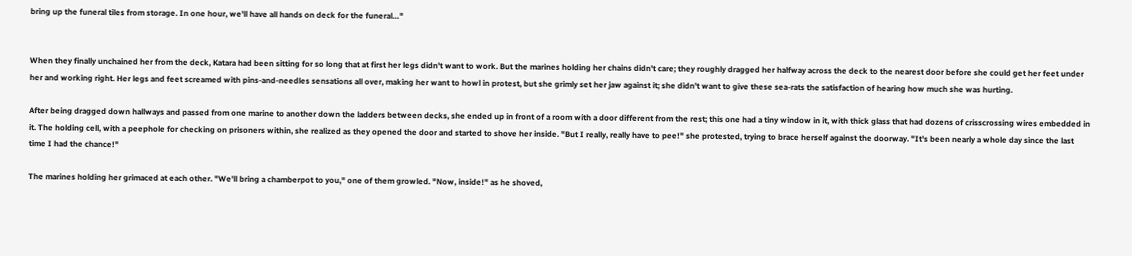bring up the funeral tiles from storage. In one hour, we'll have all hands on deck for the funeral…"


When they finally unchained her from the deck, Katara had been sitting for so long that at first her legs didn't want to work. But the marines holding her chains didn't care; they roughly dragged her halfway across the deck to the nearest door before she could get her feet under her and working right. Her legs and feet screamed with pins-and-needles sensations all over, making her want to howl in protest, but she grimly set her jaw against it; she didn't want to give these sea-rats the satisfaction of hearing how much she was hurting.

After being dragged down hallways and passed from one marine to another down the ladders between decks, she ended up in front of a room with a door different from the rest; this one had a tiny window in it, with thick glass that had dozens of crisscrossing wires embedded in it. The holding cell, with a peephole for checking on prisoners within, she realized as they opened the door and started to shove her inside. "But I really, really have to pee!" she protested, trying to brace herself against the doorway. "It's been nearly a whole day since the last time I had the chance!"

The marines holding her grimaced at each other. "We'll bring a chamberpot to you," one of them growled. "Now, inside!" as he shoved,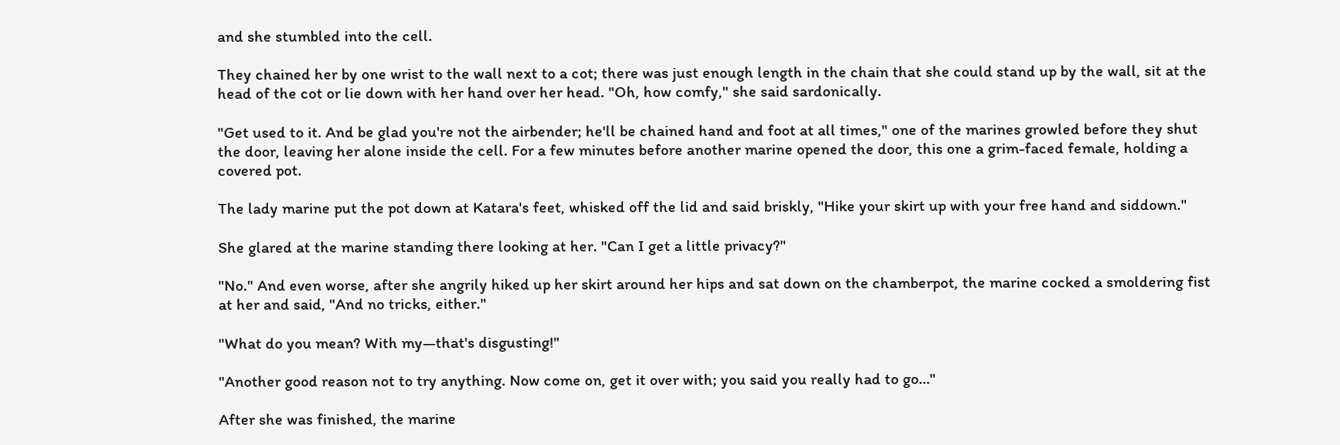and she stumbled into the cell.

They chained her by one wrist to the wall next to a cot; there was just enough length in the chain that she could stand up by the wall, sit at the head of the cot or lie down with her hand over her head. "Oh, how comfy," she said sardonically.

"Get used to it. And be glad you're not the airbender; he'll be chained hand and foot at all times," one of the marines growled before they shut the door, leaving her alone inside the cell. For a few minutes before another marine opened the door, this one a grim-faced female, holding a covered pot.

The lady marine put the pot down at Katara's feet, whisked off the lid and said briskly, "Hike your skirt up with your free hand and siddown."

She glared at the marine standing there looking at her. "Can I get a little privacy?"

"No." And even worse, after she angrily hiked up her skirt around her hips and sat down on the chamberpot, the marine cocked a smoldering fist at her and said, "And no tricks, either."

"What do you mean? With my—that's disgusting!"

"Another good reason not to try anything. Now come on, get it over with; you said you really had to go…"

After she was finished, the marine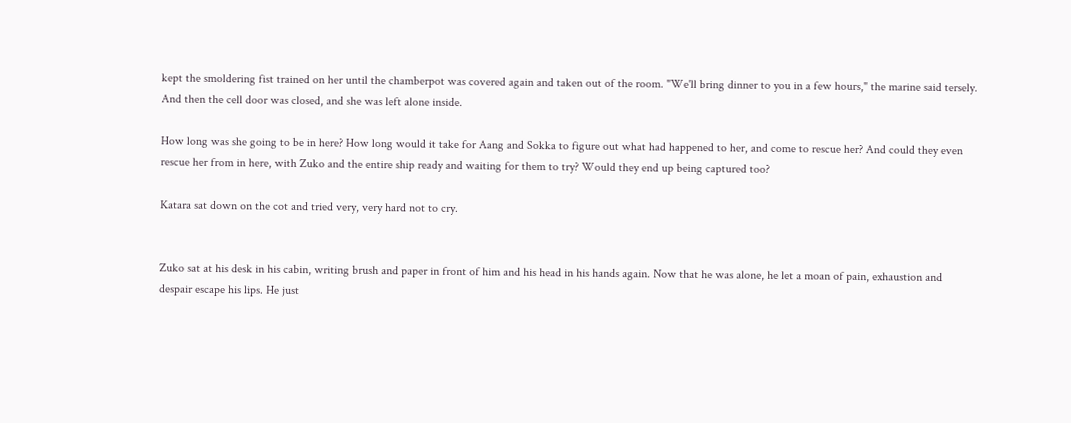kept the smoldering fist trained on her until the chamberpot was covered again and taken out of the room. "We'll bring dinner to you in a few hours," the marine said tersely. And then the cell door was closed, and she was left alone inside.

How long was she going to be in here? How long would it take for Aang and Sokka to figure out what had happened to her, and come to rescue her? And could they even rescue her from in here, with Zuko and the entire ship ready and waiting for them to try? Would they end up being captured too?

Katara sat down on the cot and tried very, very hard not to cry.


Zuko sat at his desk in his cabin, writing brush and paper in front of him and his head in his hands again. Now that he was alone, he let a moan of pain, exhaustion and despair escape his lips. He just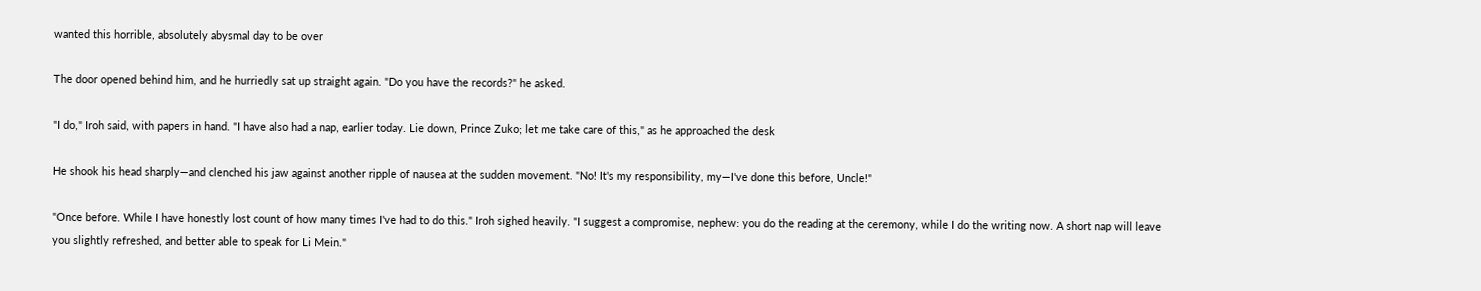wanted this horrible, absolutely abysmal day to be over

The door opened behind him, and he hurriedly sat up straight again. "Do you have the records?" he asked.

"I do," Iroh said, with papers in hand. "I have also had a nap, earlier today. Lie down, Prince Zuko; let me take care of this," as he approached the desk

He shook his head sharply—and clenched his jaw against another ripple of nausea at the sudden movement. "No! It's my responsibility, my—I've done this before, Uncle!"

"Once before. While I have honestly lost count of how many times I've had to do this." Iroh sighed heavily. "I suggest a compromise, nephew: you do the reading at the ceremony, while I do the writing now. A short nap will leave you slightly refreshed, and better able to speak for Li Mein."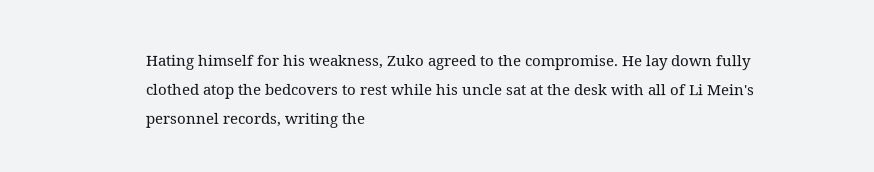Hating himself for his weakness, Zuko agreed to the compromise. He lay down fully clothed atop the bedcovers to rest while his uncle sat at the desk with all of Li Mein's personnel records, writing the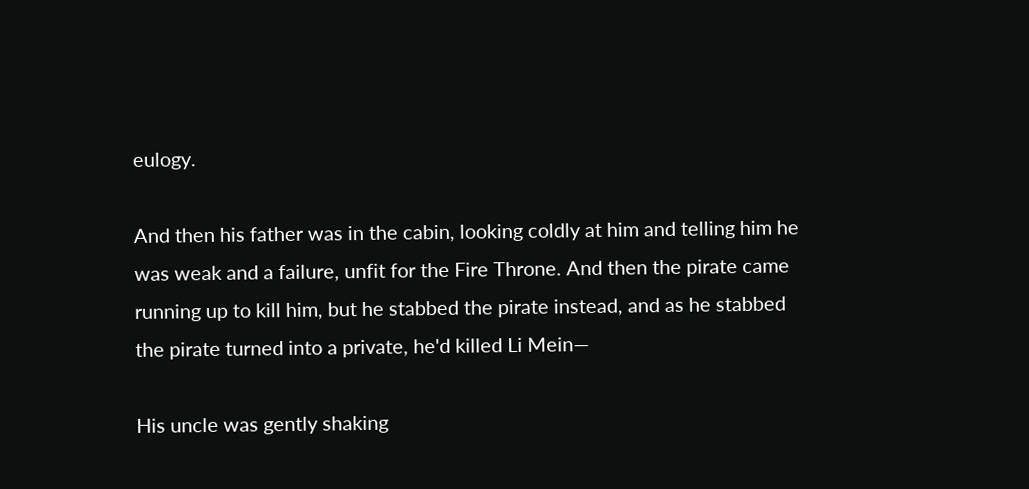eulogy.

And then his father was in the cabin, looking coldly at him and telling him he was weak and a failure, unfit for the Fire Throne. And then the pirate came running up to kill him, but he stabbed the pirate instead, and as he stabbed the pirate turned into a private, he'd killed Li Mein—

His uncle was gently shaking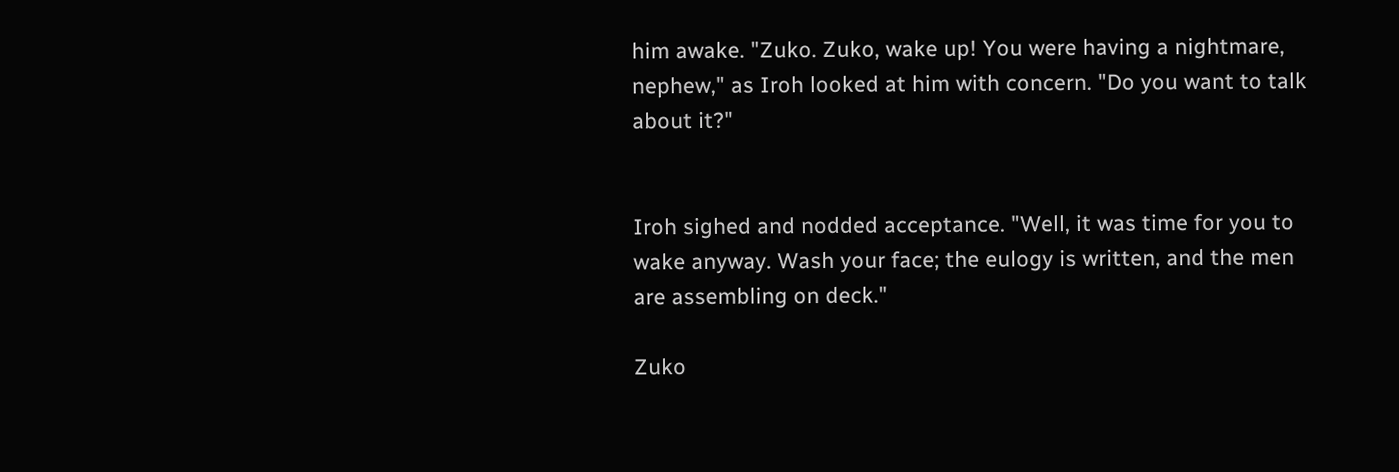him awake. "Zuko. Zuko, wake up! You were having a nightmare, nephew," as Iroh looked at him with concern. "Do you want to talk about it?"


Iroh sighed and nodded acceptance. "Well, it was time for you to wake anyway. Wash your face; the eulogy is written, and the men are assembling on deck."

Zuko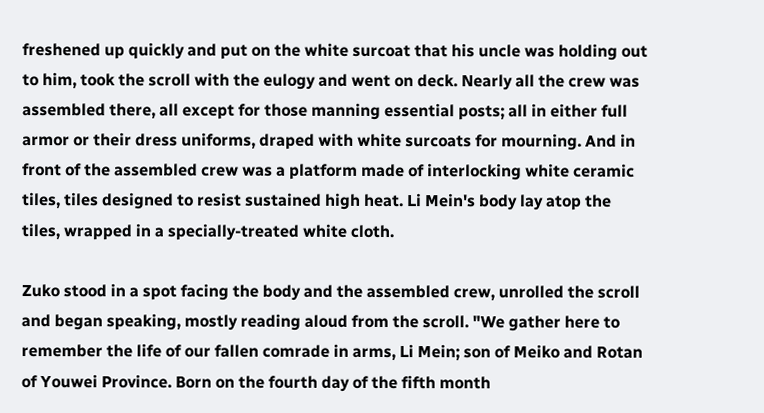freshened up quickly and put on the white surcoat that his uncle was holding out to him, took the scroll with the eulogy and went on deck. Nearly all the crew was assembled there, all except for those manning essential posts; all in either full armor or their dress uniforms, draped with white surcoats for mourning. And in front of the assembled crew was a platform made of interlocking white ceramic tiles, tiles designed to resist sustained high heat. Li Mein's body lay atop the tiles, wrapped in a specially-treated white cloth.

Zuko stood in a spot facing the body and the assembled crew, unrolled the scroll and began speaking, mostly reading aloud from the scroll. "We gather here to remember the life of our fallen comrade in arms, Li Mein; son of Meiko and Rotan of Youwei Province. Born on the fourth day of the fifth month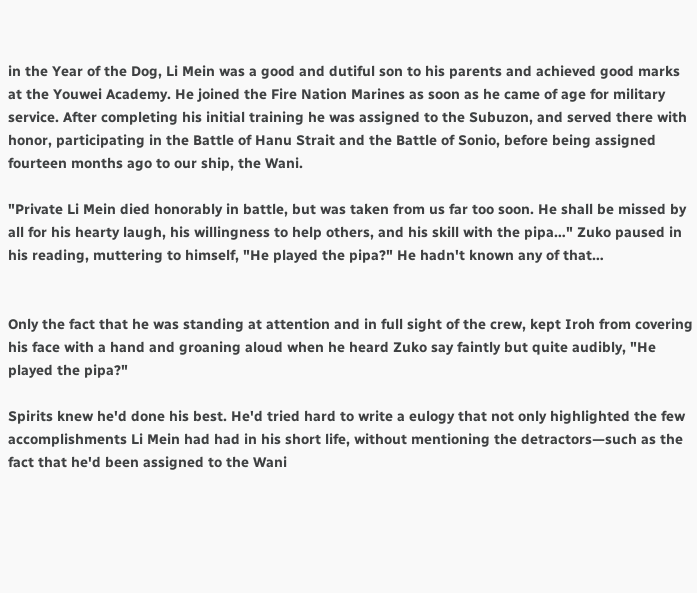in the Year of the Dog, Li Mein was a good and dutiful son to his parents and achieved good marks at the Youwei Academy. He joined the Fire Nation Marines as soon as he came of age for military service. After completing his initial training he was assigned to the Subuzon, and served there with honor, participating in the Battle of Hanu Strait and the Battle of Sonio, before being assigned fourteen months ago to our ship, the Wani.

"Private Li Mein died honorably in battle, but was taken from us far too soon. He shall be missed by all for his hearty laugh, his willingness to help others, and his skill with the pipa…" Zuko paused in his reading, muttering to himself, "He played the pipa?" He hadn't known any of that…


Only the fact that he was standing at attention and in full sight of the crew, kept Iroh from covering his face with a hand and groaning aloud when he heard Zuko say faintly but quite audibly, "He played the pipa?"

Spirits knew he'd done his best. He'd tried hard to write a eulogy that not only highlighted the few accomplishments Li Mein had had in his short life, without mentioning the detractors—such as the fact that he'd been assigned to the Wani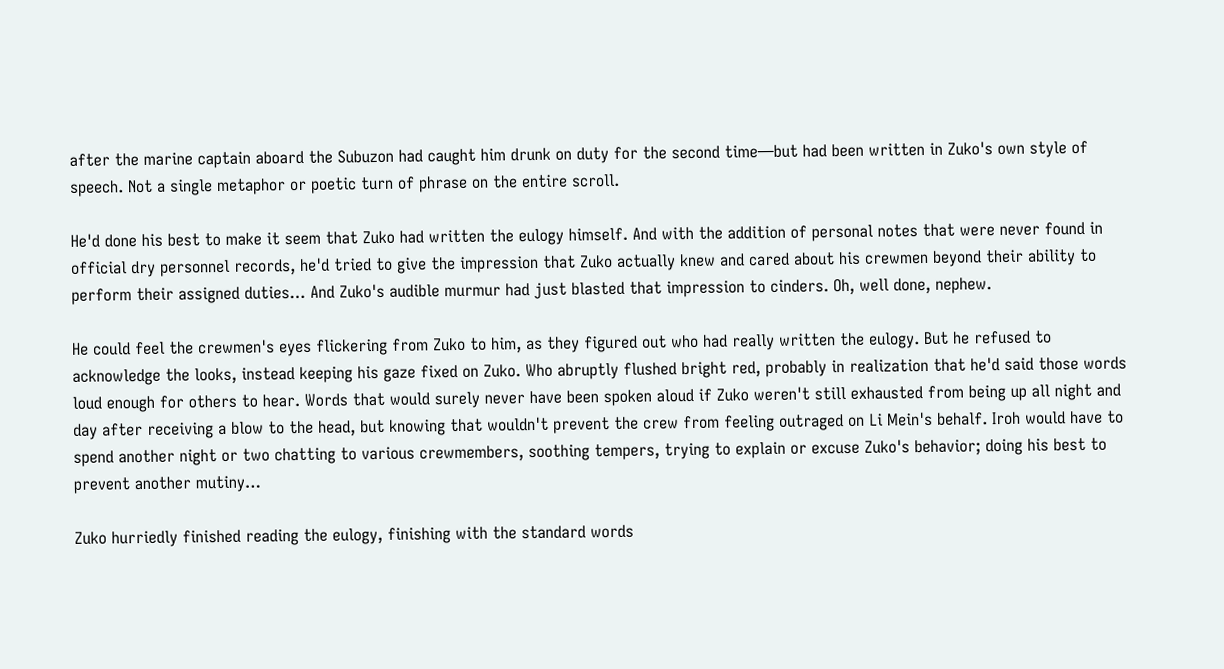after the marine captain aboard the Subuzon had caught him drunk on duty for the second time—but had been written in Zuko's own style of speech. Not a single metaphor or poetic turn of phrase on the entire scroll.

He'd done his best to make it seem that Zuko had written the eulogy himself. And with the addition of personal notes that were never found in official dry personnel records, he'd tried to give the impression that Zuko actually knew and cared about his crewmen beyond their ability to perform their assigned duties… And Zuko's audible murmur had just blasted that impression to cinders. Oh, well done, nephew.

He could feel the crewmen's eyes flickering from Zuko to him, as they figured out who had really written the eulogy. But he refused to acknowledge the looks, instead keeping his gaze fixed on Zuko. Who abruptly flushed bright red, probably in realization that he'd said those words loud enough for others to hear. Words that would surely never have been spoken aloud if Zuko weren't still exhausted from being up all night and day after receiving a blow to the head, but knowing that wouldn't prevent the crew from feeling outraged on Li Mein's behalf. Iroh would have to spend another night or two chatting to various crewmembers, soothing tempers, trying to explain or excuse Zuko's behavior; doing his best to prevent another mutiny…

Zuko hurriedly finished reading the eulogy, finishing with the standard words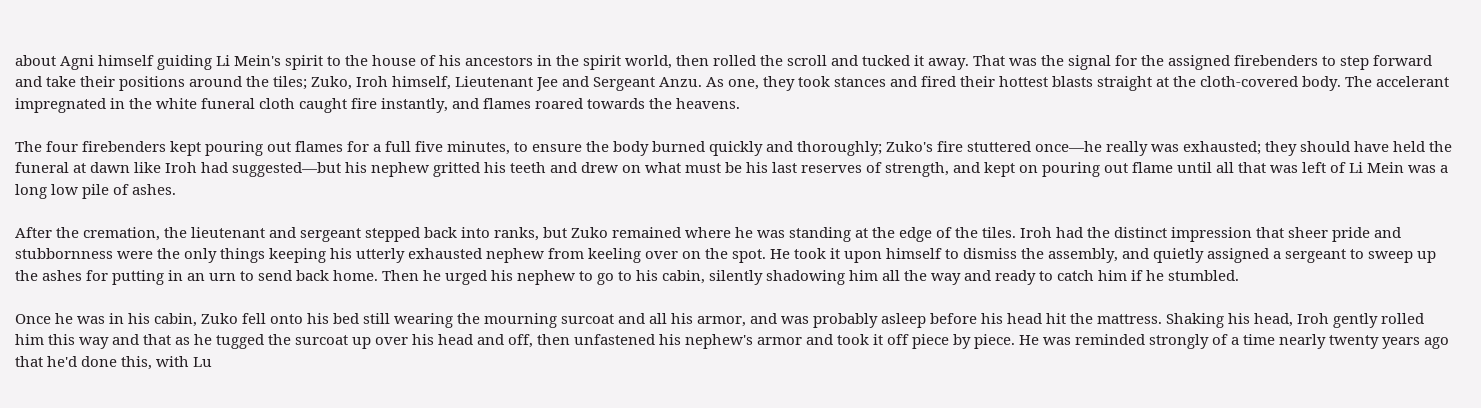about Agni himself guiding Li Mein's spirit to the house of his ancestors in the spirit world, then rolled the scroll and tucked it away. That was the signal for the assigned firebenders to step forward and take their positions around the tiles; Zuko, Iroh himself, Lieutenant Jee and Sergeant Anzu. As one, they took stances and fired their hottest blasts straight at the cloth-covered body. The accelerant impregnated in the white funeral cloth caught fire instantly, and flames roared towards the heavens.

The four firebenders kept pouring out flames for a full five minutes, to ensure the body burned quickly and thoroughly; Zuko's fire stuttered once—he really was exhausted; they should have held the funeral at dawn like Iroh had suggested—but his nephew gritted his teeth and drew on what must be his last reserves of strength, and kept on pouring out flame until all that was left of Li Mein was a long low pile of ashes.

After the cremation, the lieutenant and sergeant stepped back into ranks, but Zuko remained where he was standing at the edge of the tiles. Iroh had the distinct impression that sheer pride and stubbornness were the only things keeping his utterly exhausted nephew from keeling over on the spot. He took it upon himself to dismiss the assembly, and quietly assigned a sergeant to sweep up the ashes for putting in an urn to send back home. Then he urged his nephew to go to his cabin, silently shadowing him all the way and ready to catch him if he stumbled.

Once he was in his cabin, Zuko fell onto his bed still wearing the mourning surcoat and all his armor, and was probably asleep before his head hit the mattress. Shaking his head, Iroh gently rolled him this way and that as he tugged the surcoat up over his head and off, then unfastened his nephew's armor and took it off piece by piece. He was reminded strongly of a time nearly twenty years ago that he'd done this, with Lu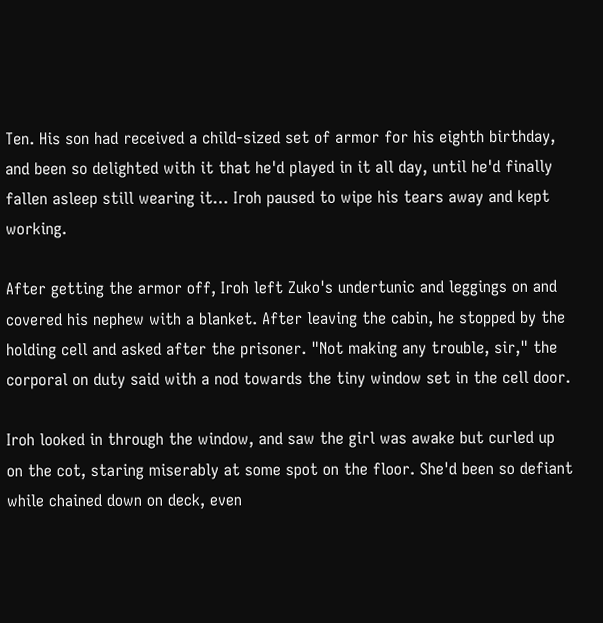Ten. His son had received a child-sized set of armor for his eighth birthday, and been so delighted with it that he'd played in it all day, until he'd finally fallen asleep still wearing it… Iroh paused to wipe his tears away and kept working.

After getting the armor off, Iroh left Zuko's undertunic and leggings on and covered his nephew with a blanket. After leaving the cabin, he stopped by the holding cell and asked after the prisoner. "Not making any trouble, sir," the corporal on duty said with a nod towards the tiny window set in the cell door.

Iroh looked in through the window, and saw the girl was awake but curled up on the cot, staring miserably at some spot on the floor. She'd been so defiant while chained down on deck, even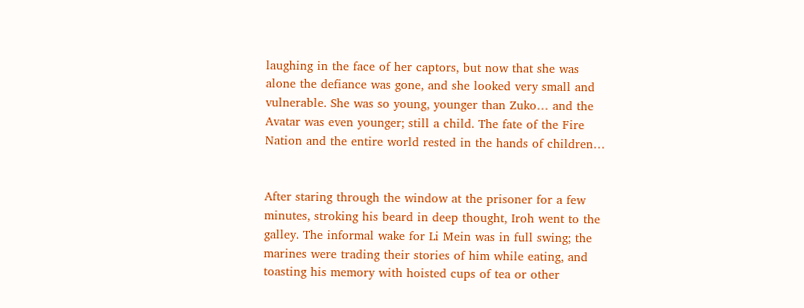laughing in the face of her captors, but now that she was alone the defiance was gone, and she looked very small and vulnerable. She was so young, younger than Zuko… and the Avatar was even younger; still a child. The fate of the Fire Nation and the entire world rested in the hands of children…


After staring through the window at the prisoner for a few minutes, stroking his beard in deep thought, Iroh went to the galley. The informal wake for Li Mein was in full swing; the marines were trading their stories of him while eating, and toasting his memory with hoisted cups of tea or other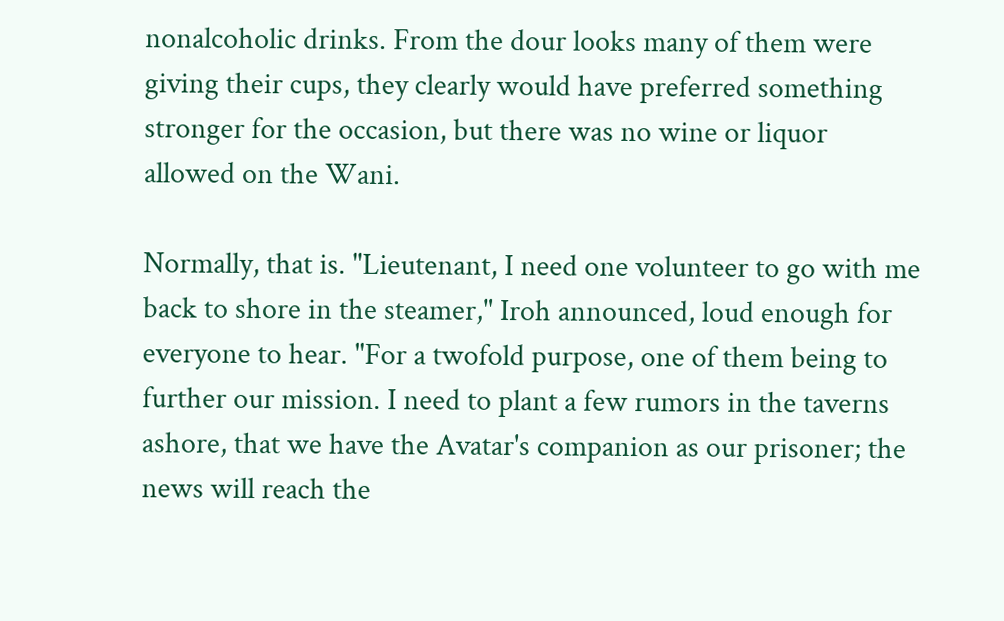nonalcoholic drinks. From the dour looks many of them were giving their cups, they clearly would have preferred something stronger for the occasion, but there was no wine or liquor allowed on the Wani.

Normally, that is. "Lieutenant, I need one volunteer to go with me back to shore in the steamer," Iroh announced, loud enough for everyone to hear. "For a twofold purpose, one of them being to further our mission. I need to plant a few rumors in the taverns ashore, that we have the Avatar's companion as our prisoner; the news will reach the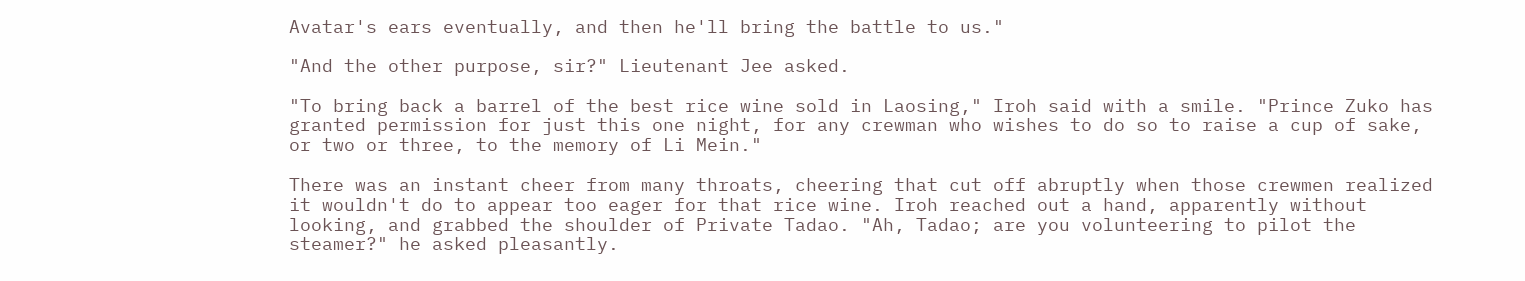Avatar's ears eventually, and then he'll bring the battle to us."

"And the other purpose, sir?" Lieutenant Jee asked.

"To bring back a barrel of the best rice wine sold in Laosing," Iroh said with a smile. "Prince Zuko has granted permission for just this one night, for any crewman who wishes to do so to raise a cup of sake, or two or three, to the memory of Li Mein."

There was an instant cheer from many throats, cheering that cut off abruptly when those crewmen realized it wouldn't do to appear too eager for that rice wine. Iroh reached out a hand, apparently without looking, and grabbed the shoulder of Private Tadao. "Ah, Tadao; are you volunteering to pilot the steamer?" he asked pleasantly.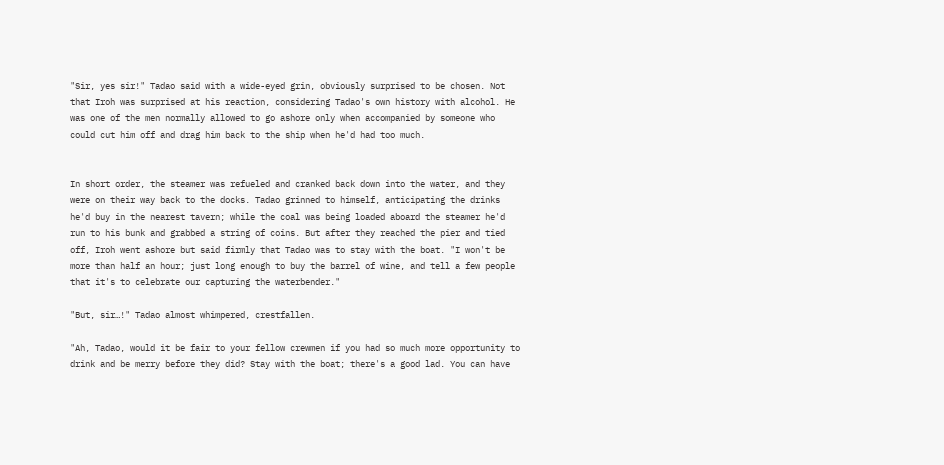"Sir, yes sir!" Tadao said with a wide-eyed grin, obviously surprised to be chosen. Not that Iroh was surprised at his reaction, considering Tadao's own history with alcohol. He was one of the men normally allowed to go ashore only when accompanied by someone who could cut him off and drag him back to the ship when he'd had too much.


In short order, the steamer was refueled and cranked back down into the water, and they were on their way back to the docks. Tadao grinned to himself, anticipating the drinks he'd buy in the nearest tavern; while the coal was being loaded aboard the steamer he'd run to his bunk and grabbed a string of coins. But after they reached the pier and tied off, Iroh went ashore but said firmly that Tadao was to stay with the boat. "I won't be more than half an hour; just long enough to buy the barrel of wine, and tell a few people that it's to celebrate our capturing the waterbender."

"But, sir…!" Tadao almost whimpered, crestfallen.

"Ah, Tadao, would it be fair to your fellow crewmen if you had so much more opportunity to drink and be merry before they did? Stay with the boat; there's a good lad. You can have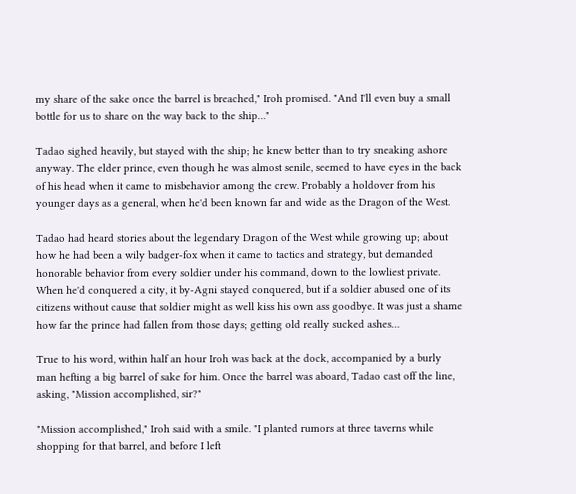my share of the sake once the barrel is breached," Iroh promised. "And I'll even buy a small bottle for us to share on the way back to the ship…"

Tadao sighed heavily, but stayed with the ship; he knew better than to try sneaking ashore anyway. The elder prince, even though he was almost senile, seemed to have eyes in the back of his head when it came to misbehavior among the crew. Probably a holdover from his younger days as a general, when he'd been known far and wide as the Dragon of the West.

Tadao had heard stories about the legendary Dragon of the West while growing up; about how he had been a wily badger-fox when it came to tactics and strategy, but demanded honorable behavior from every soldier under his command, down to the lowliest private. When he'd conquered a city, it by-Agni stayed conquered, but if a soldier abused one of its citizens without cause that soldier might as well kiss his own ass goodbye. It was just a shame how far the prince had fallen from those days; getting old really sucked ashes…

True to his word, within half an hour Iroh was back at the dock, accompanied by a burly man hefting a big barrel of sake for him. Once the barrel was aboard, Tadao cast off the line, asking, "Mission accomplished, sir?"

"Mission accomplished," Iroh said with a smile. "I planted rumors at three taverns while shopping for that barrel, and before I left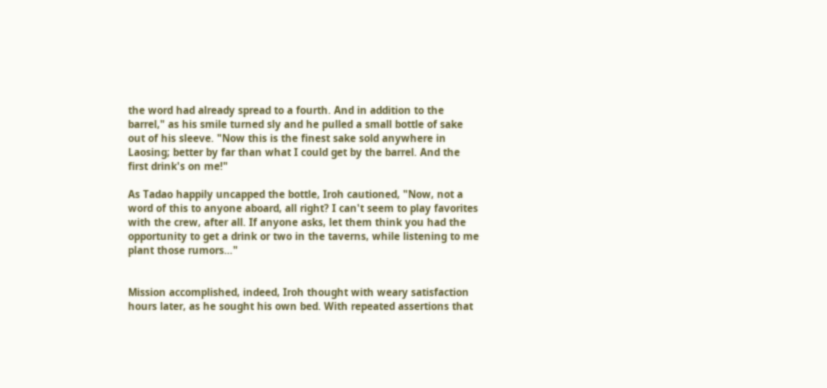the word had already spread to a fourth. And in addition to the barrel," as his smile turned sly and he pulled a small bottle of sake out of his sleeve. "Now this is the finest sake sold anywhere in Laosing; better by far than what I could get by the barrel. And the first drink's on me!"

As Tadao happily uncapped the bottle, Iroh cautioned, "Now, not a word of this to anyone aboard, all right? I can't seem to play favorites with the crew, after all. If anyone asks, let them think you had the opportunity to get a drink or two in the taverns, while listening to me plant those rumors…"


Mission accomplished, indeed, Iroh thought with weary satisfaction hours later, as he sought his own bed. With repeated assertions that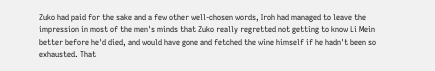Zuko had paid for the sake and a few other well-chosen words, Iroh had managed to leave the impression in most of the men's minds that Zuko really regretted not getting to know Li Mein better before he'd died, and would have gone and fetched the wine himself if he hadn't been so exhausted. That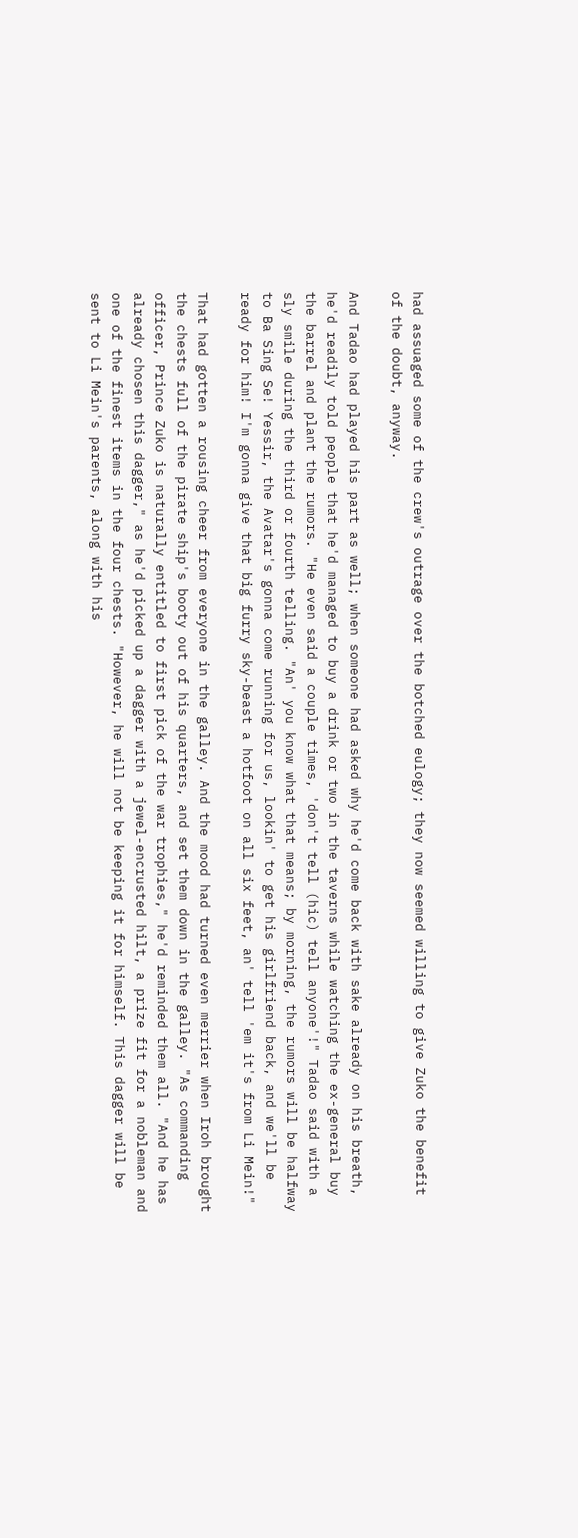had assuaged some of the crew's outrage over the botched eulogy; they now seemed willing to give Zuko the benefit of the doubt, anyway.

And Tadao had played his part as well; when someone had asked why he'd come back with sake already on his breath, he'd readily told people that he'd managed to buy a drink or two in the taverns while watching the ex-general buy the barrel and plant the rumors. "He even said a couple times, 'don't tell (hic) tell anyone'!" Tadao said with a sly smile during the third or fourth telling. "An' you know what that means; by morning, the rumors will be halfway to Ba Sing Se! Yessir, the Avatar's gonna come running for us, lookin' to get his girlfriend back, and we'll be ready for him! I'm gonna give that big furry sky-beast a hotfoot on all six feet, an' tell 'em it's from Li Mein!"

That had gotten a rousing cheer from everyone in the galley. And the mood had turned even merrier when Iroh brought the chests full of the pirate ship's booty out of his quarters, and set them down in the galley. "As commanding officer, Prince Zuko is naturally entitled to first pick of the war trophies," he'd reminded them all. "And he has already chosen this dagger," as he'd picked up a dagger with a jewel-encrusted hilt, a prize fit for a nobleman and one of the finest items in the four chests. "However, he will not be keeping it for himself. This dagger will be sent to Li Mein's parents, along with his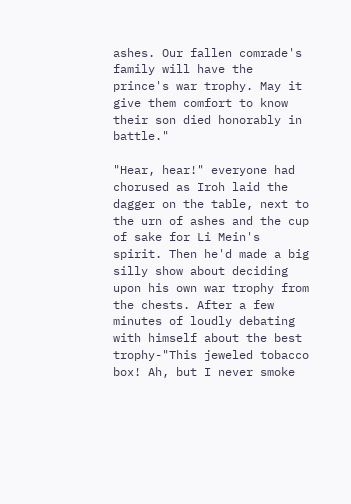ashes. Our fallen comrade's family will have the prince's war trophy. May it give them comfort to know their son died honorably in battle."

"Hear, hear!" everyone had chorused as Iroh laid the dagger on the table, next to the urn of ashes and the cup of sake for Li Mein's spirit. Then he'd made a big silly show about deciding upon his own war trophy from the chests. After a few minutes of loudly debating with himself about the best trophy-"This jeweled tobacco box! Ah, but I never smoke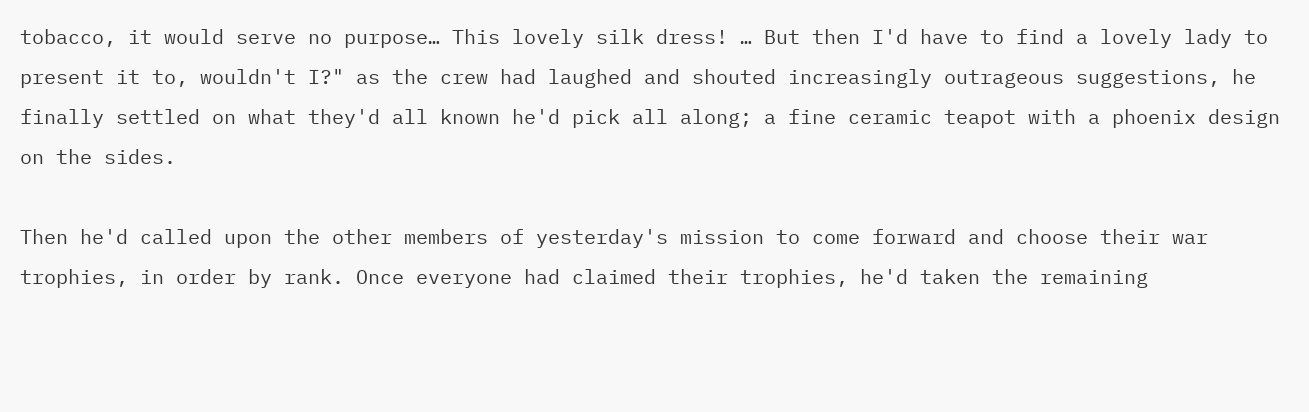tobacco, it would serve no purpose… This lovely silk dress! … But then I'd have to find a lovely lady to present it to, wouldn't I?" as the crew had laughed and shouted increasingly outrageous suggestions, he finally settled on what they'd all known he'd pick all along; a fine ceramic teapot with a phoenix design on the sides.

Then he'd called upon the other members of yesterday's mission to come forward and choose their war trophies, in order by rank. Once everyone had claimed their trophies, he'd taken the remaining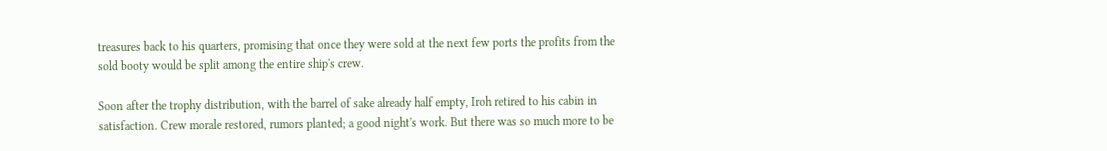treasures back to his quarters, promising that once they were sold at the next few ports the profits from the sold booty would be split among the entire ship's crew.

Soon after the trophy distribution, with the barrel of sake already half empty, Iroh retired to his cabin in satisfaction. Crew morale restored, rumors planted; a good night's work. But there was so much more to be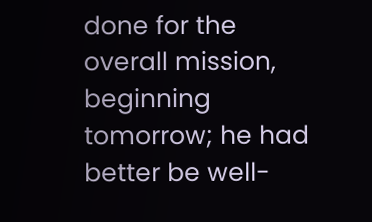done for the overall mission, beginning tomorrow; he had better be well-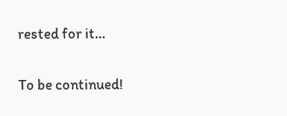rested for it…

To be continued!